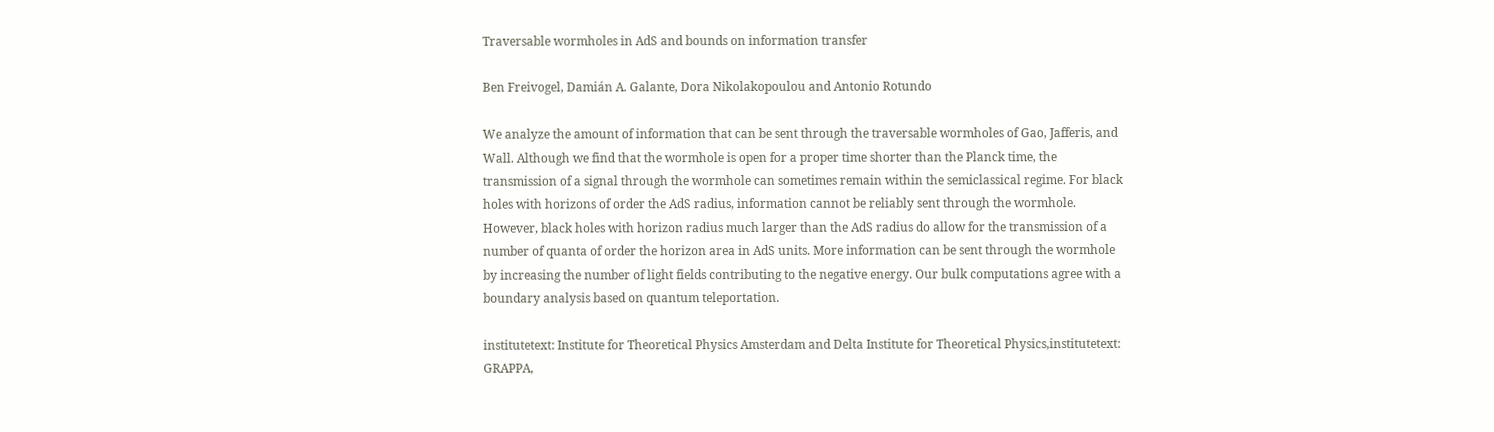Traversable wormholes in AdS and bounds on information transfer

Ben Freivogel, Damián A. Galante, Dora Nikolakopoulou and Antonio Rotundo

We analyze the amount of information that can be sent through the traversable wormholes of Gao, Jafferis, and Wall. Although we find that the wormhole is open for a proper time shorter than the Planck time, the transmission of a signal through the wormhole can sometimes remain within the semiclassical regime. For black holes with horizons of order the AdS radius, information cannot be reliably sent through the wormhole. However, black holes with horizon radius much larger than the AdS radius do allow for the transmission of a number of quanta of order the horizon area in AdS units. More information can be sent through the wormhole by increasing the number of light fields contributing to the negative energy. Our bulk computations agree with a boundary analysis based on quantum teleportation.

institutetext: Institute for Theoretical Physics Amsterdam and Delta Institute for Theoretical Physics,institutetext: GRAPPA,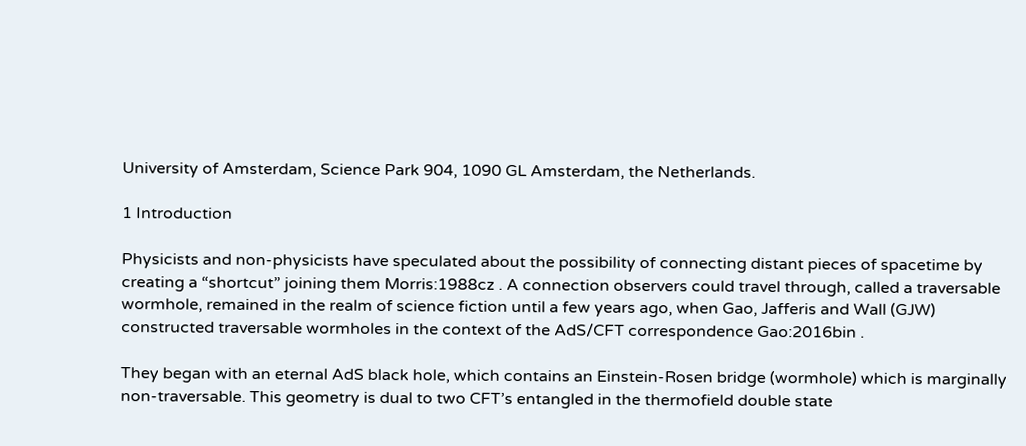University of Amsterdam, Science Park 904, 1090 GL Amsterdam, the Netherlands.

1 Introduction

Physicists and non-physicists have speculated about the possibility of connecting distant pieces of spacetime by creating a “shortcut” joining them Morris:1988cz . A connection observers could travel through, called a traversable wormhole, remained in the realm of science fiction until a few years ago, when Gao, Jafferis and Wall (GJW) constructed traversable wormholes in the context of the AdS/CFT correspondence Gao:2016bin .

They began with an eternal AdS black hole, which contains an Einstein-Rosen bridge (wormhole) which is marginally non-traversable. This geometry is dual to two CFT’s entangled in the thermofield double state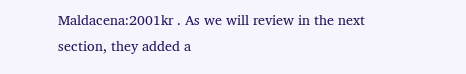Maldacena:2001kr . As we will review in the next section, they added a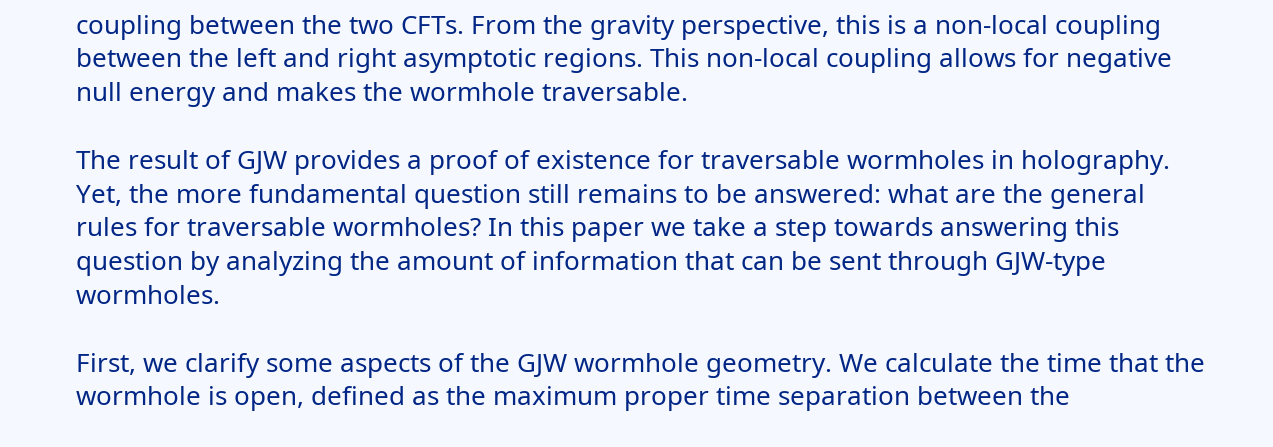coupling between the two CFTs. From the gravity perspective, this is a non-local coupling between the left and right asymptotic regions. This non-local coupling allows for negative null energy and makes the wormhole traversable.

The result of GJW provides a proof of existence for traversable wormholes in holography. Yet, the more fundamental question still remains to be answered: what are the general rules for traversable wormholes? In this paper we take a step towards answering this question by analyzing the amount of information that can be sent through GJW-type wormholes.

First, we clarify some aspects of the GJW wormhole geometry. We calculate the time that the wormhole is open, defined as the maximum proper time separation between the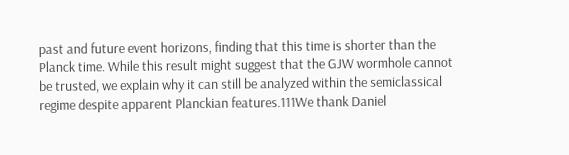past and future event horizons, finding that this time is shorter than the Planck time. While this result might suggest that the GJW wormhole cannot be trusted, we explain why it can still be analyzed within the semiclassical regime despite apparent Planckian features.111We thank Daniel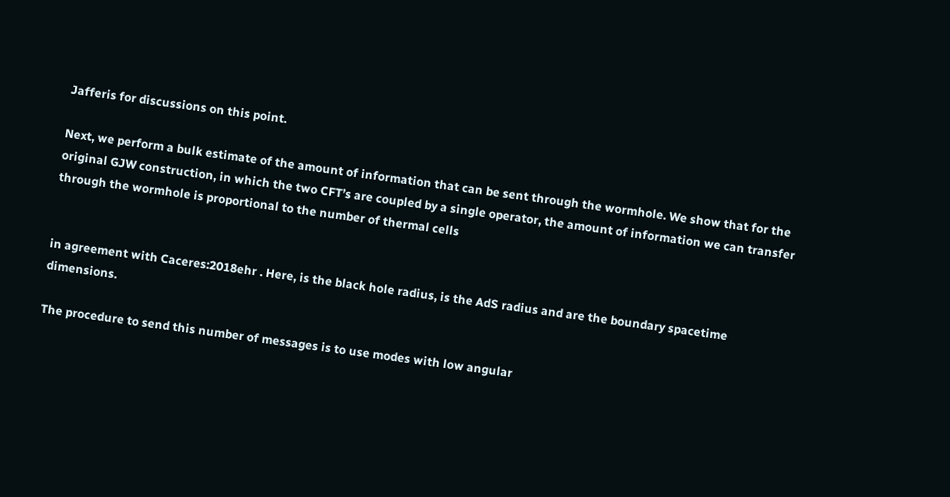Jafferis for discussions on this point.

Next, we perform a bulk estimate of the amount of information that can be sent through the wormhole. We show that for the original GJW construction, in which the two CFT’s are coupled by a single operator, the amount of information we can transfer through the wormhole is proportional to the number of thermal cells


in agreement with Caceres:2018ehr . Here, is the black hole radius, is the AdS radius and are the boundary spacetime dimensions.

The procedure to send this number of messages is to use modes with low angular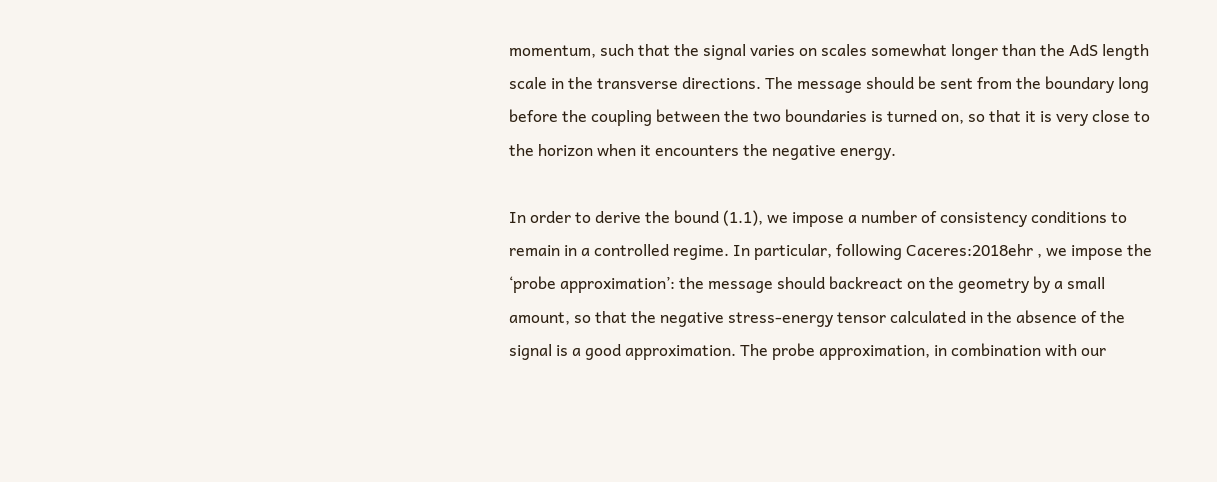momentum, such that the signal varies on scales somewhat longer than the AdS length scale in the transverse directions. The message should be sent from the boundary long before the coupling between the two boundaries is turned on, so that it is very close to the horizon when it encounters the negative energy.

In order to derive the bound (1.1), we impose a number of consistency conditions to remain in a controlled regime. In particular, following Caceres:2018ehr , we impose the ‘probe approximation’: the message should backreact on the geometry by a small amount, so that the negative stress-energy tensor calculated in the absence of the signal is a good approximation. The probe approximation, in combination with our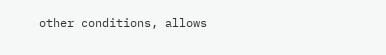other conditions, allows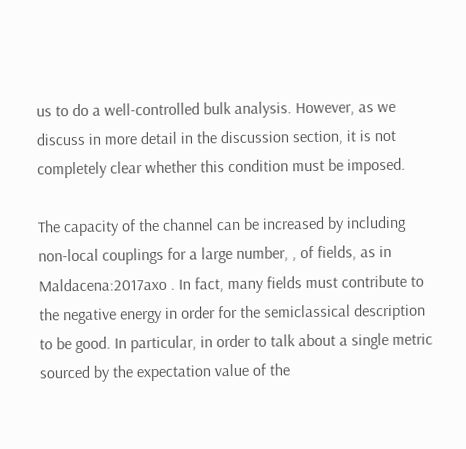us to do a well-controlled bulk analysis. However, as we discuss in more detail in the discussion section, it is not completely clear whether this condition must be imposed.

The capacity of the channel can be increased by including non-local couplings for a large number, , of fields, as in Maldacena:2017axo . In fact, many fields must contribute to the negative energy in order for the semiclassical description to be good. In particular, in order to talk about a single metric sourced by the expectation value of the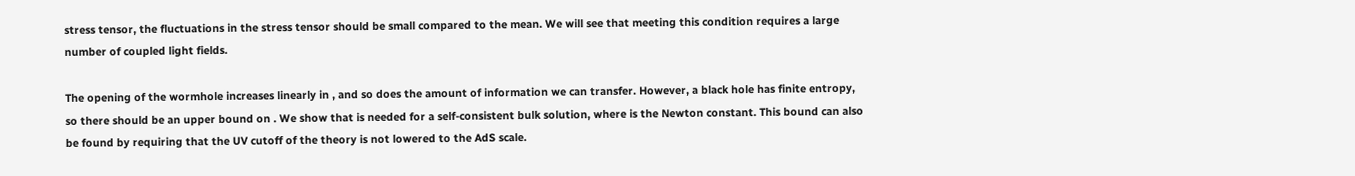stress tensor, the fluctuations in the stress tensor should be small compared to the mean. We will see that meeting this condition requires a large number of coupled light fields.

The opening of the wormhole increases linearly in , and so does the amount of information we can transfer. However, a black hole has finite entropy, so there should be an upper bound on . We show that is needed for a self-consistent bulk solution, where is the Newton constant. This bound can also be found by requiring that the UV cutoff of the theory is not lowered to the AdS scale.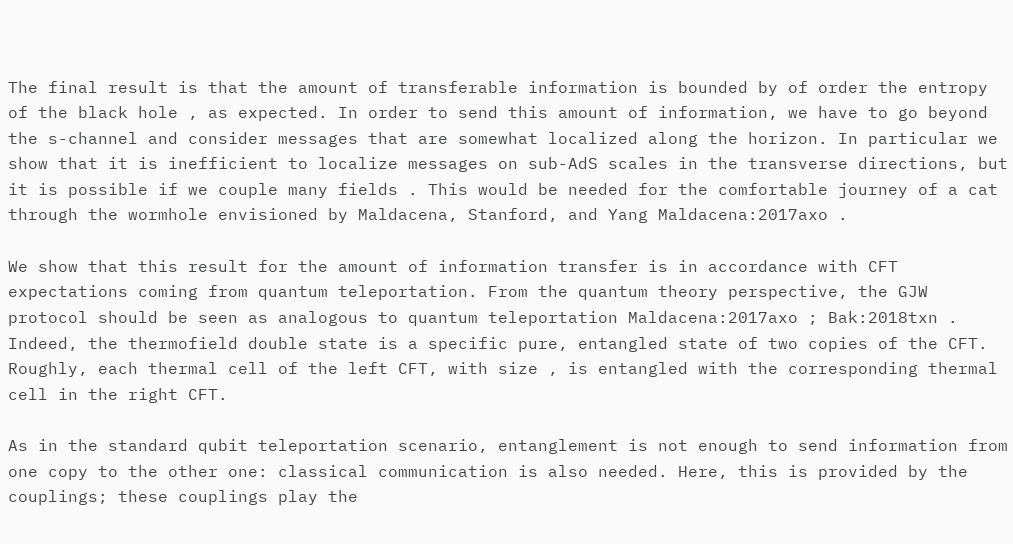The final result is that the amount of transferable information is bounded by of order the entropy of the black hole , as expected. In order to send this amount of information, we have to go beyond the s-channel and consider messages that are somewhat localized along the horizon. In particular we show that it is inefficient to localize messages on sub-AdS scales in the transverse directions, but it is possible if we couple many fields . This would be needed for the comfortable journey of a cat through the wormhole envisioned by Maldacena, Stanford, and Yang Maldacena:2017axo .

We show that this result for the amount of information transfer is in accordance with CFT expectations coming from quantum teleportation. From the quantum theory perspective, the GJW protocol should be seen as analogous to quantum teleportation Maldacena:2017axo ; Bak:2018txn . Indeed, the thermofield double state is a specific pure, entangled state of two copies of the CFT. Roughly, each thermal cell of the left CFT, with size , is entangled with the corresponding thermal cell in the right CFT.

As in the standard qubit teleportation scenario, entanglement is not enough to send information from one copy to the other one: classical communication is also needed. Here, this is provided by the couplings; these couplings play the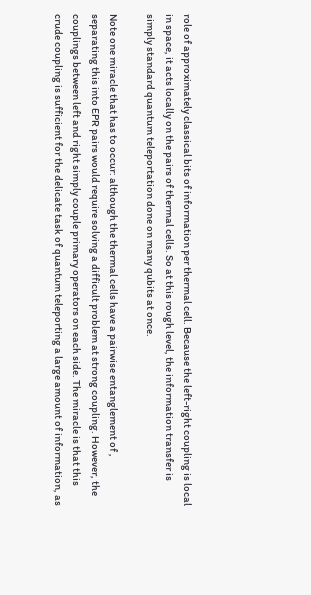role of approximately classical bits of information per thermal cell. Because the left-right coupling is local in space, it acts locally on the pairs of thermal cells. So at this rough level, the information transfer is simply standard quantum teleportation done on many qubits at once.

Note one miracle that has to occur: although the thermal cells have a pairwise entanglement of , separating this into EPR pairs would require solving a difficult problem at strong coupling. However, the couplings between left and right simply couple primary operators on each side. The miracle is that this crude coupling is sufficient for the delicate task of quantum teleporting a large amount of information, as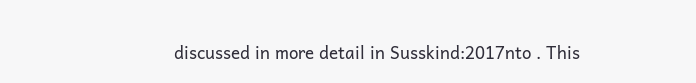discussed in more detail in Susskind:2017nto . This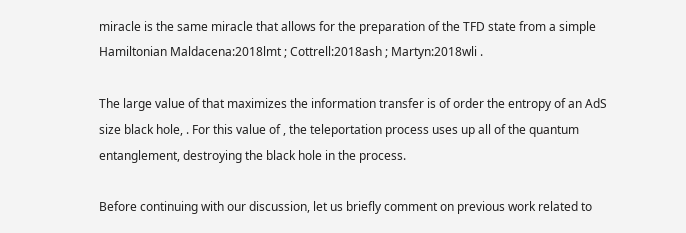miracle is the same miracle that allows for the preparation of the TFD state from a simple Hamiltonian Maldacena:2018lmt ; Cottrell:2018ash ; Martyn:2018wli .

The large value of that maximizes the information transfer is of order the entropy of an AdS size black hole, . For this value of , the teleportation process uses up all of the quantum entanglement, destroying the black hole in the process.

Before continuing with our discussion, let us briefly comment on previous work related to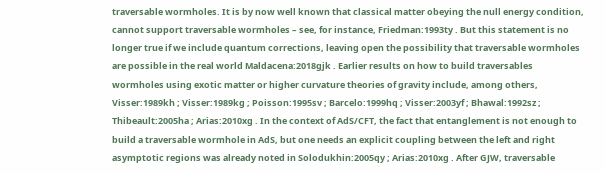traversable wormholes. It is by now well known that classical matter obeying the null energy condition, cannot support traversable wormholes – see, for instance, Friedman:1993ty . But this statement is no longer true if we include quantum corrections, leaving open the possibility that traversable wormholes are possible in the real world Maldacena:2018gjk . Earlier results on how to build traversables wormholes using exotic matter or higher curvature theories of gravity include, among others, Visser:1989kh ; Visser:1989kg ; Poisson:1995sv ; Barcelo:1999hq ; Visser:2003yf ; Bhawal:1992sz ; Thibeault:2005ha ; Arias:2010xg . In the context of AdS/CFT, the fact that entanglement is not enough to build a traversable wormhole in AdS, but one needs an explicit coupling between the left and right asymptotic regions was already noted in Solodukhin:2005qy ; Arias:2010xg . After GJW, traversable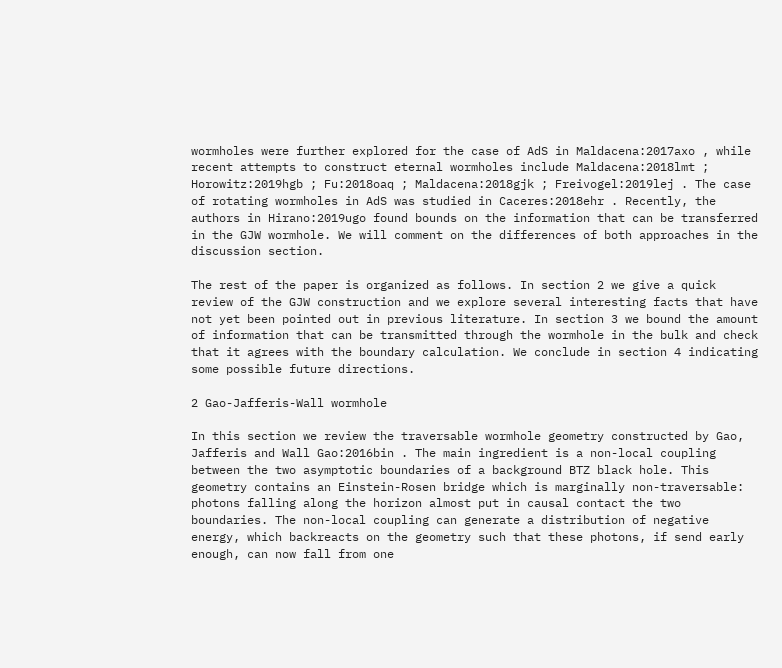wormholes were further explored for the case of AdS in Maldacena:2017axo , while recent attempts to construct eternal wormholes include Maldacena:2018lmt ; Horowitz:2019hgb ; Fu:2018oaq ; Maldacena:2018gjk ; Freivogel:2019lej . The case of rotating wormholes in AdS was studied in Caceres:2018ehr . Recently, the authors in Hirano:2019ugo found bounds on the information that can be transferred in the GJW wormhole. We will comment on the differences of both approaches in the discussion section.

The rest of the paper is organized as follows. In section 2 we give a quick review of the GJW construction and we explore several interesting facts that have not yet been pointed out in previous literature. In section 3 we bound the amount of information that can be transmitted through the wormhole in the bulk and check that it agrees with the boundary calculation. We conclude in section 4 indicating some possible future directions.

2 Gao-Jafferis-Wall wormhole

In this section we review the traversable wormhole geometry constructed by Gao, Jafferis and Wall Gao:2016bin . The main ingredient is a non-local coupling between the two asymptotic boundaries of a background BTZ black hole. This geometry contains an Einstein-Rosen bridge which is marginally non-traversable: photons falling along the horizon almost put in causal contact the two boundaries. The non-local coupling can generate a distribution of negative energy, which backreacts on the geometry such that these photons, if send early enough, can now fall from one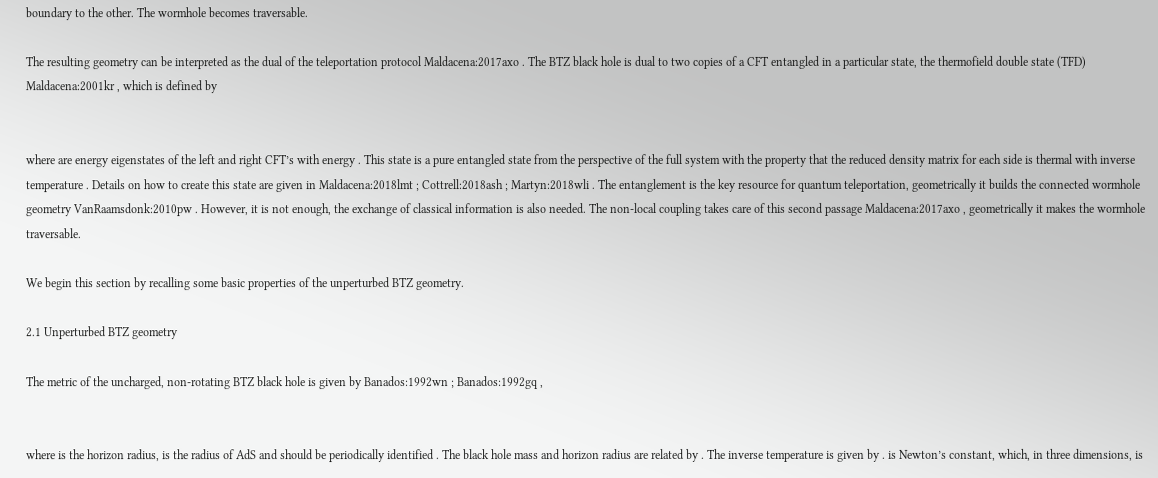boundary to the other. The wormhole becomes traversable.

The resulting geometry can be interpreted as the dual of the teleportation protocol Maldacena:2017axo . The BTZ black hole is dual to two copies of a CFT entangled in a particular state, the thermofield double state (TFD) Maldacena:2001kr , which is defined by


where are energy eigenstates of the left and right CFT’s with energy . This state is a pure entangled state from the perspective of the full system with the property that the reduced density matrix for each side is thermal with inverse temperature . Details on how to create this state are given in Maldacena:2018lmt ; Cottrell:2018ash ; Martyn:2018wli . The entanglement is the key resource for quantum teleportation, geometrically it builds the connected wormhole geometry VanRaamsdonk:2010pw . However, it is not enough, the exchange of classical information is also needed. The non-local coupling takes care of this second passage Maldacena:2017axo , geometrically it makes the wormhole traversable.

We begin this section by recalling some basic properties of the unperturbed BTZ geometry.

2.1 Unperturbed BTZ geometry

The metric of the uncharged, non-rotating BTZ black hole is given by Banados:1992wn ; Banados:1992gq ,


where is the horizon radius, is the radius of AdS and should be periodically identified . The black hole mass and horizon radius are related by . The inverse temperature is given by . is Newton’s constant, which, in three dimensions, is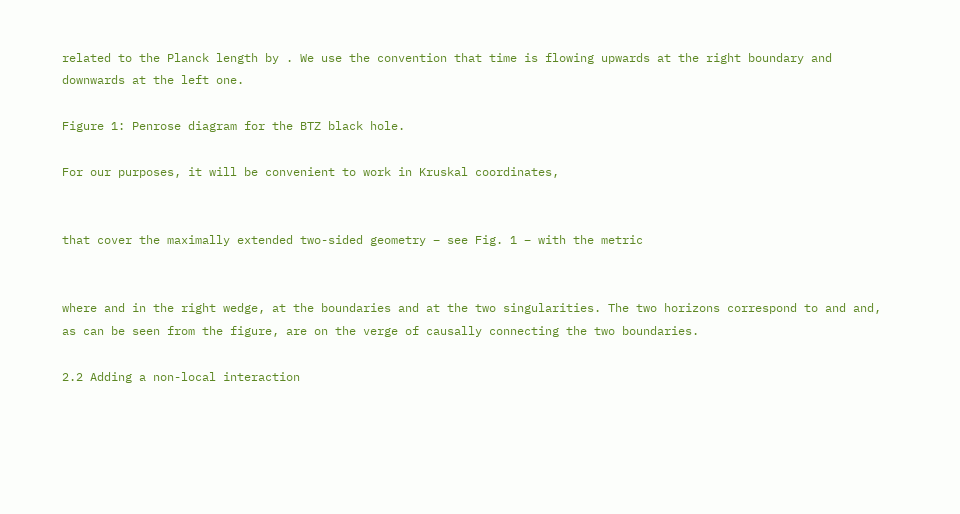related to the Planck length by . We use the convention that time is flowing upwards at the right boundary and downwards at the left one.

Figure 1: Penrose diagram for the BTZ black hole.

For our purposes, it will be convenient to work in Kruskal coordinates,


that cover the maximally extended two-sided geometry – see Fig. 1 – with the metric


where and in the right wedge, at the boundaries and at the two singularities. The two horizons correspond to and and, as can be seen from the figure, are on the verge of causally connecting the two boundaries.

2.2 Adding a non-local interaction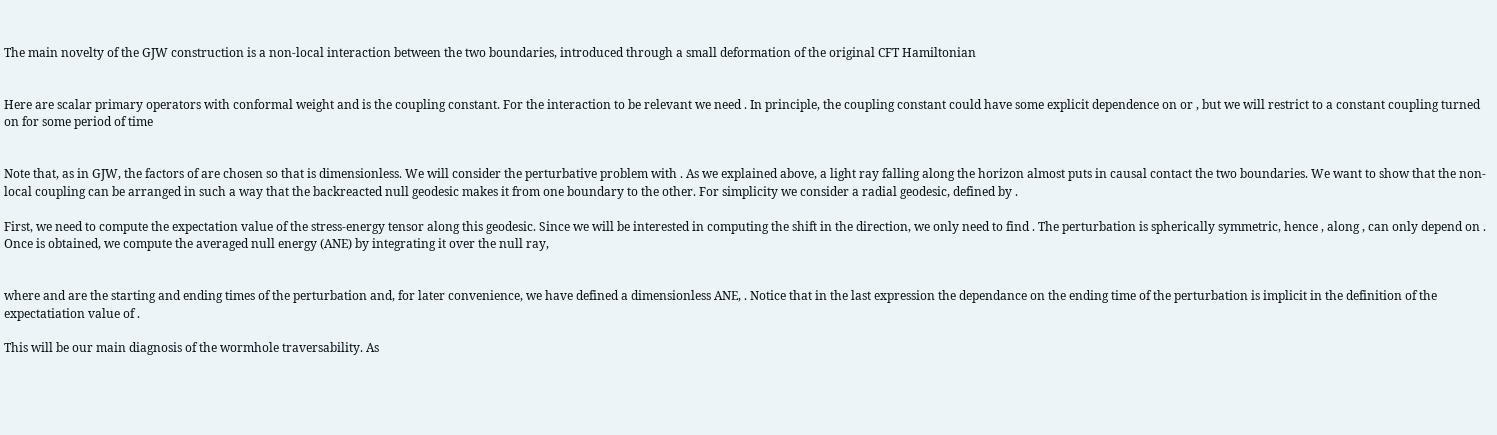The main novelty of the GJW construction is a non-local interaction between the two boundaries, introduced through a small deformation of the original CFT Hamiltonian


Here are scalar primary operators with conformal weight and is the coupling constant. For the interaction to be relevant we need . In principle, the coupling constant could have some explicit dependence on or , but we will restrict to a constant coupling turned on for some period of time


Note that, as in GJW, the factors of are chosen so that is dimensionless. We will consider the perturbative problem with . As we explained above, a light ray falling along the horizon almost puts in causal contact the two boundaries. We want to show that the non-local coupling can be arranged in such a way that the backreacted null geodesic makes it from one boundary to the other. For simplicity we consider a radial geodesic, defined by .

First, we need to compute the expectation value of the stress-energy tensor along this geodesic. Since we will be interested in computing the shift in the direction, we only need to find . The perturbation is spherically symmetric, hence , along , can only depend on . Once is obtained, we compute the averaged null energy (ANE) by integrating it over the null ray,


where and are the starting and ending times of the perturbation and, for later convenience, we have defined a dimensionless ANE, . Notice that in the last expression the dependance on the ending time of the perturbation is implicit in the definition of the expectatiation value of .

This will be our main diagnosis of the wormhole traversability. As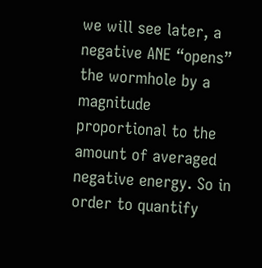we will see later, a negative ANE “opens” the wormhole by a magnitude proportional to the amount of averaged negative energy. So in order to quantify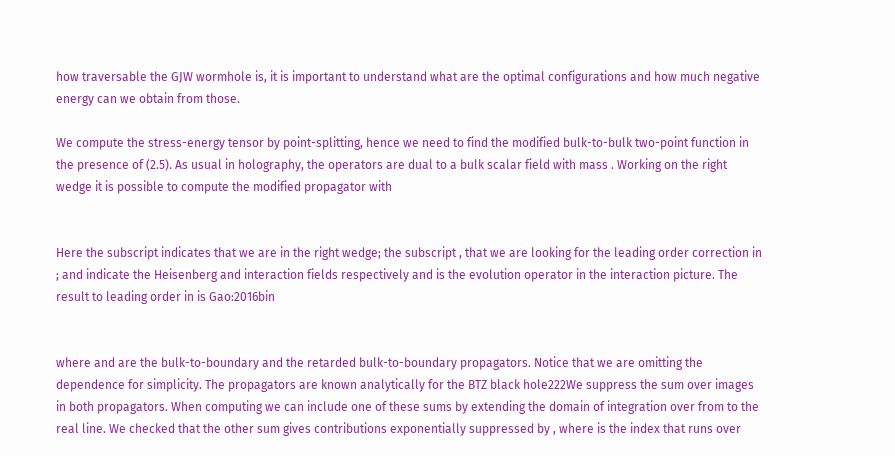how traversable the GJW wormhole is, it is important to understand what are the optimal configurations and how much negative energy can we obtain from those.

We compute the stress-energy tensor by point-splitting, hence we need to find the modified bulk-to-bulk two-point function in the presence of (2.5). As usual in holography, the operators are dual to a bulk scalar field with mass . Working on the right wedge it is possible to compute the modified propagator with


Here the subscript indicates that we are in the right wedge; the subscript , that we are looking for the leading order correction in ; and indicate the Heisenberg and interaction fields respectively and is the evolution operator in the interaction picture. The result to leading order in is Gao:2016bin


where and are the bulk-to-boundary and the retarded bulk-to-boundary propagators. Notice that we are omitting the dependence for simplicity. The propagators are known analytically for the BTZ black hole222We suppress the sum over images in both propagators. When computing we can include one of these sums by extending the domain of integration over from to the real line. We checked that the other sum gives contributions exponentially suppressed by , where is the index that runs over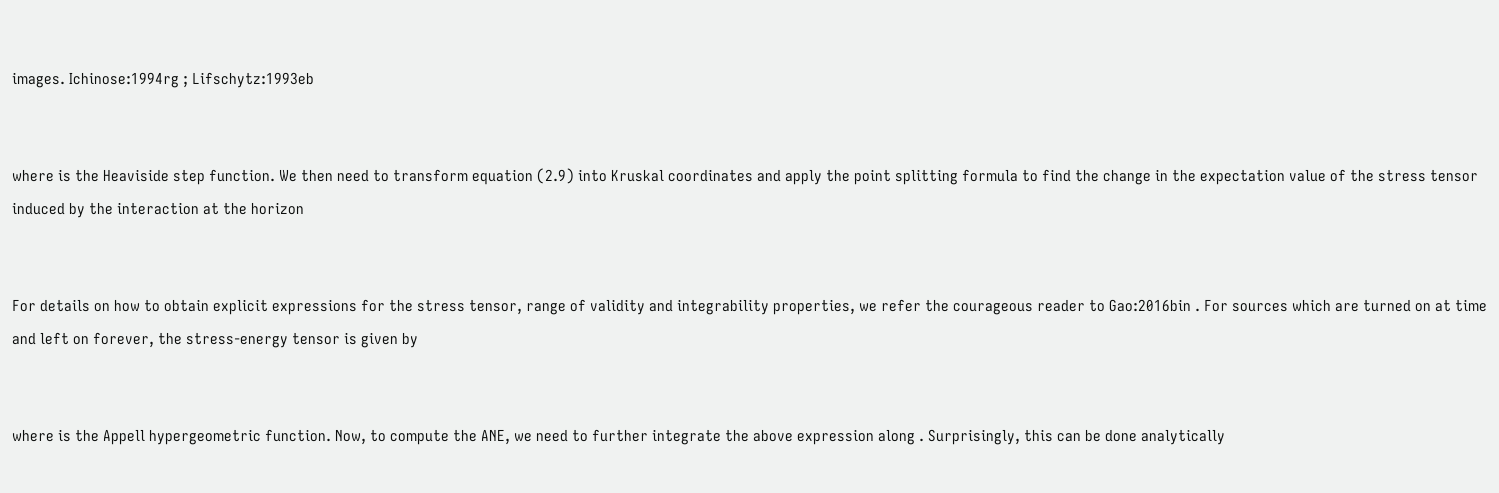images. Ichinose:1994rg ; Lifschytz:1993eb


where is the Heaviside step function. We then need to transform equation (2.9) into Kruskal coordinates and apply the point splitting formula to find the change in the expectation value of the stress tensor induced by the interaction at the horizon


For details on how to obtain explicit expressions for the stress tensor, range of validity and integrability properties, we refer the courageous reader to Gao:2016bin . For sources which are turned on at time and left on forever, the stress-energy tensor is given by


where is the Appell hypergeometric function. Now, to compute the ANE, we need to further integrate the above expression along . Surprisingly, this can be done analytically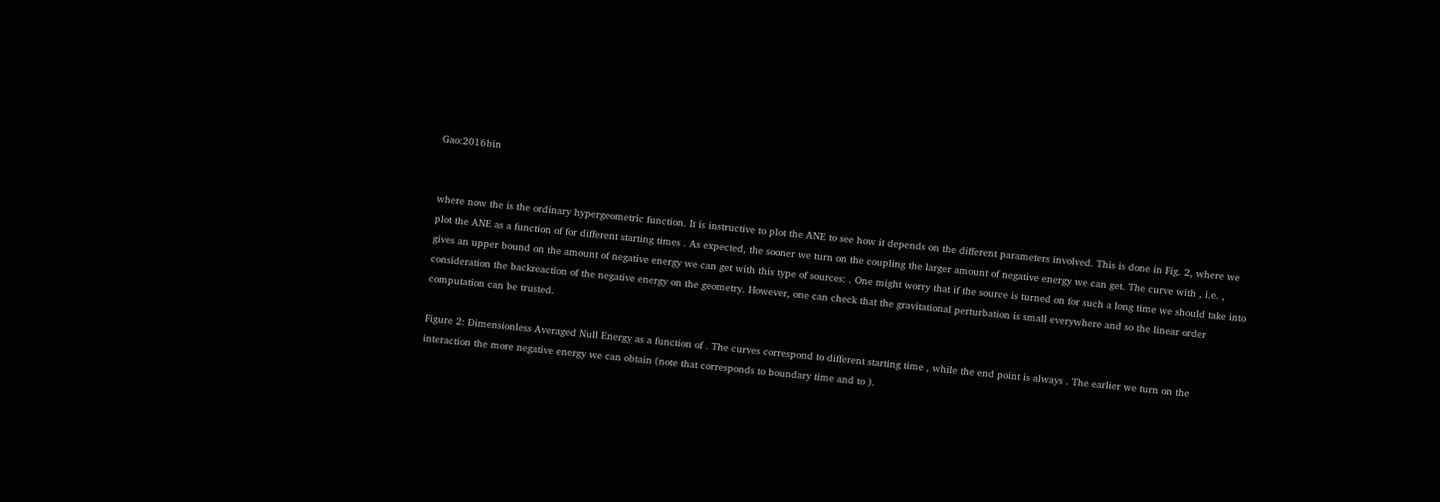Gao:2016bin


where now the is the ordinary hypergeometric function. It is instructive to plot the ANE to see how it depends on the different parameters involved. This is done in Fig. 2, where we plot the ANE as a function of for different starting times . As expected, the sooner we turn on the coupling the larger amount of negative energy we can get. The curve with , i.e. , gives an upper bound on the amount of negative energy we can get with this type of sources: . One might worry that if the source is turned on for such a long time we should take into consideration the backreaction of the negative energy on the geometry. However, one can check that the gravitational perturbation is small everywhere and so the linear order computation can be trusted.

Figure 2: Dimensionless Averaged Null Energy as a function of . The curves correspond to different starting time , while the end point is always . The earlier we turn on the interaction the more negative energy we can obtain (note that corresponds to boundary time and to ).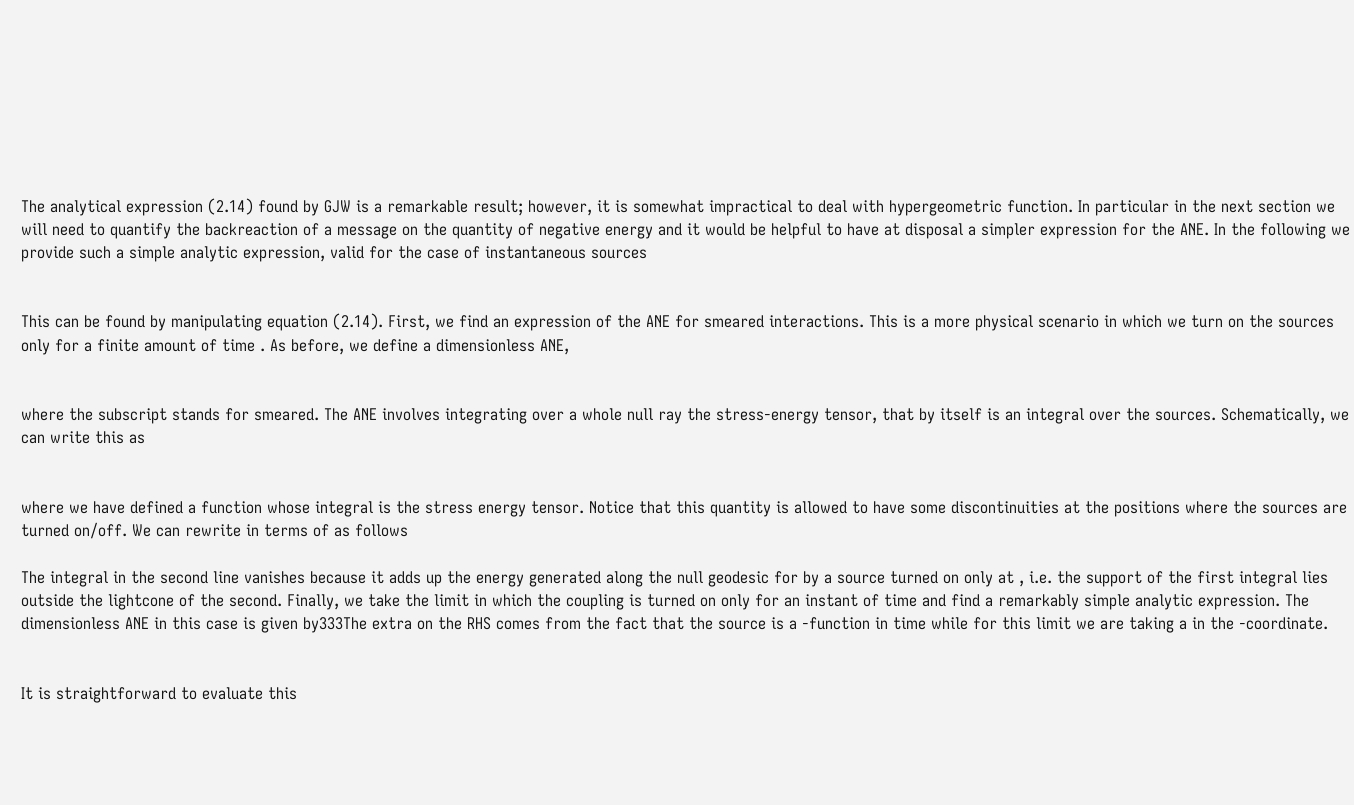The analytical expression (2.14) found by GJW is a remarkable result; however, it is somewhat impractical to deal with hypergeometric function. In particular in the next section we will need to quantify the backreaction of a message on the quantity of negative energy and it would be helpful to have at disposal a simpler expression for the ANE. In the following we provide such a simple analytic expression, valid for the case of instantaneous sources


This can be found by manipulating equation (2.14). First, we find an expression of the ANE for smeared interactions. This is a more physical scenario in which we turn on the sources only for a finite amount of time . As before, we define a dimensionless ANE,


where the subscript stands for smeared. The ANE involves integrating over a whole null ray the stress-energy tensor, that by itself is an integral over the sources. Schematically, we can write this as


where we have defined a function whose integral is the stress energy tensor. Notice that this quantity is allowed to have some discontinuities at the positions where the sources are turned on/off. We can rewrite in terms of as follows

The integral in the second line vanishes because it adds up the energy generated along the null geodesic for by a source turned on only at , i.e. the support of the first integral lies outside the lightcone of the second. Finally, we take the limit in which the coupling is turned on only for an instant of time and find a remarkably simple analytic expression. The dimensionless ANE in this case is given by333The extra on the RHS comes from the fact that the source is a -function in time while for this limit we are taking a in the -coordinate.


It is straightforward to evaluate this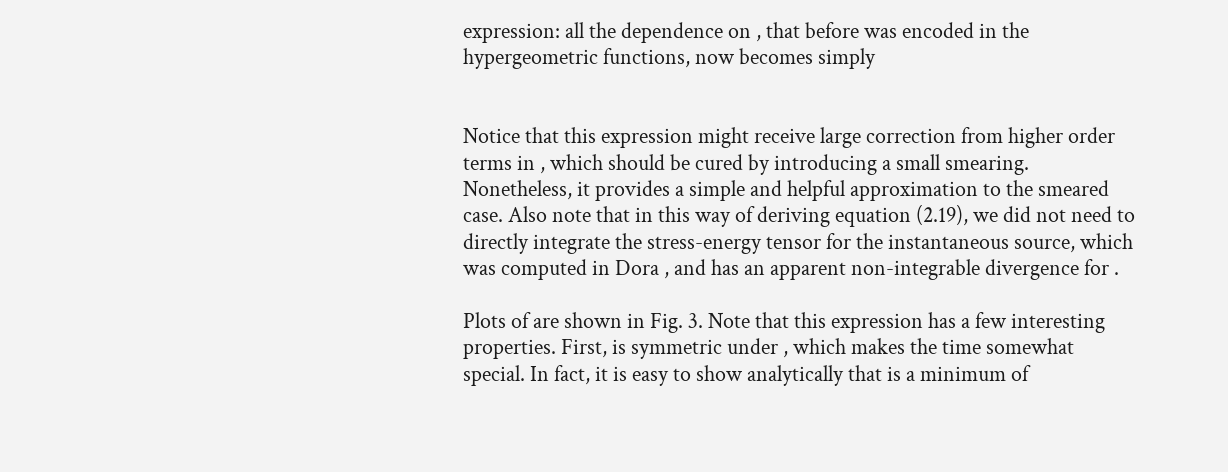expression: all the dependence on , that before was encoded in the hypergeometric functions, now becomes simply


Notice that this expression might receive large correction from higher order terms in , which should be cured by introducing a small smearing. Nonetheless, it provides a simple and helpful approximation to the smeared case. Also note that in this way of deriving equation (2.19), we did not need to directly integrate the stress-energy tensor for the instantaneous source, which was computed in Dora , and has an apparent non-integrable divergence for .

Plots of are shown in Fig. 3. Note that this expression has a few interesting properties. First, is symmetric under , which makes the time somewhat special. In fact, it is easy to show analytically that is a minimum of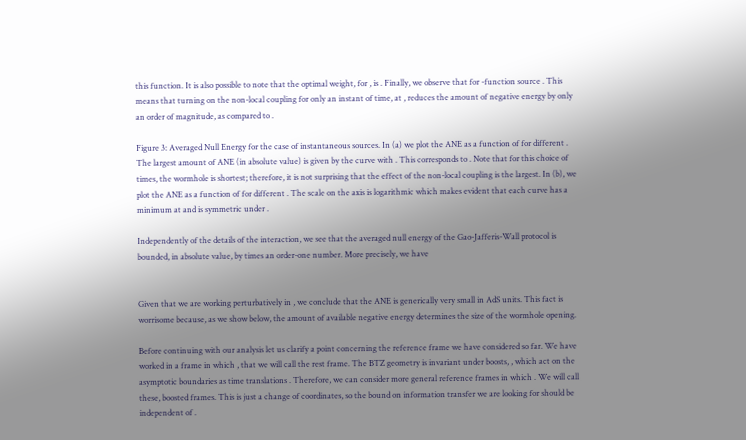this function. It is also possible to note that the optimal weight, for , is . Finally, we observe that for -function source . This means that turning on the non-local coupling for only an instant of time, at , reduces the amount of negative energy by only an order of magnitude, as compared to .

Figure 3: Averaged Null Energy for the case of instantaneous sources. In (a) we plot the ANE as a function of for different . The largest amount of ANE (in absolute value) is given by the curve with . This corresponds to . Note that for this choice of times, the wormhole is shortest; therefore, it is not surprising that the effect of the non-local coupling is the largest. In (b), we plot the ANE as a function of for different . The scale on the axis is logarithmic which makes evident that each curve has a minimum at and is symmetric under .

Independently of the details of the interaction, we see that the averaged null energy of the Gao-Jafferis-Wall protocol is bounded, in absolute value, by times an order-one number. More precisely, we have


Given that we are working perturbatively in , we conclude that the ANE is generically very small in AdS units. This fact is worrisome because, as we show below, the amount of available negative energy determines the size of the wormhole opening.

Before continuing with our analysis let us clarify a point concerning the reference frame we have considered so far. We have worked in a frame in which , that we will call the rest frame. The BTZ geometry is invariant under boosts, , which act on the asymptotic boundaries as time translations . Therefore, we can consider more general reference frames in which . We will call these, boosted frames. This is just a change of coordinates, so the bound on information transfer we are looking for should be independent of .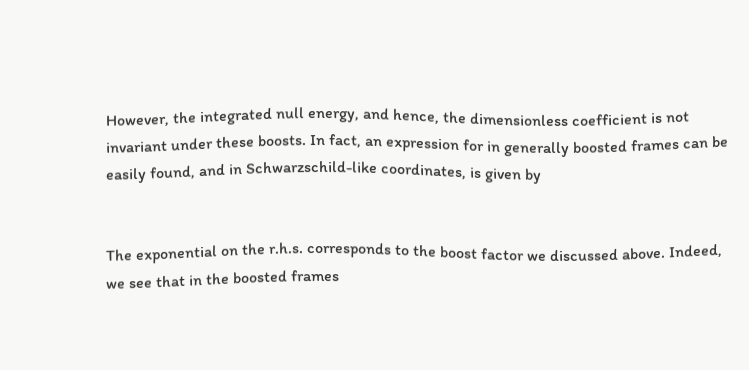However, the integrated null energy, and hence, the dimensionless coefficient is not invariant under these boosts. In fact, an expression for in generally boosted frames can be easily found, and in Schwarzschild-like coordinates, is given by


The exponential on the r.h.s. corresponds to the boost factor we discussed above. Indeed, we see that in the boosted frames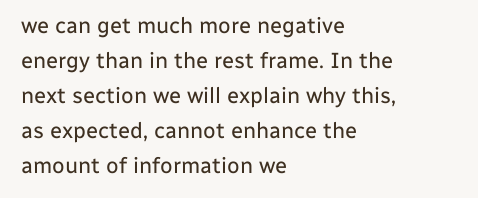we can get much more negative energy than in the rest frame. In the next section we will explain why this, as expected, cannot enhance the amount of information we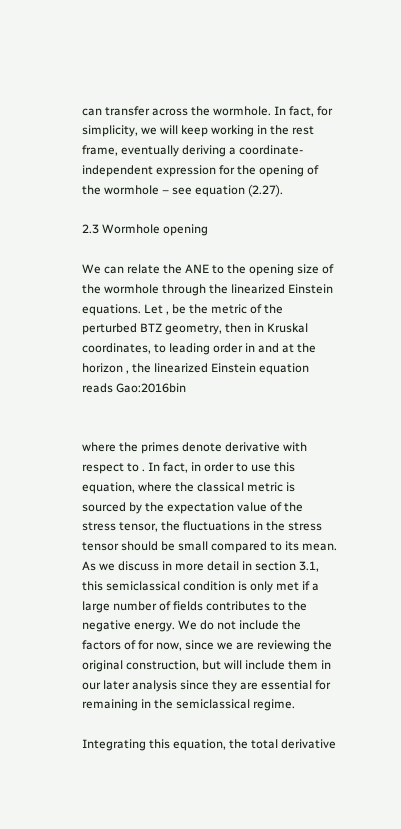can transfer across the wormhole. In fact, for simplicity, we will keep working in the rest frame, eventually deriving a coordinate-independent expression for the opening of the wormhole – see equation (2.27).

2.3 Wormhole opening

We can relate the ANE to the opening size of the wormhole through the linearized Einstein equations. Let , be the metric of the perturbed BTZ geometry, then in Kruskal coordinates, to leading order in and at the horizon , the linearized Einstein equation reads Gao:2016bin


where the primes denote derivative with respect to . In fact, in order to use this equation, where the classical metric is sourced by the expectation value of the stress tensor, the fluctuations in the stress tensor should be small compared to its mean. As we discuss in more detail in section 3.1, this semiclassical condition is only met if a large number of fields contributes to the negative energy. We do not include the factors of for now, since we are reviewing the original construction, but will include them in our later analysis since they are essential for remaining in the semiclassical regime.

Integrating this equation, the total derivative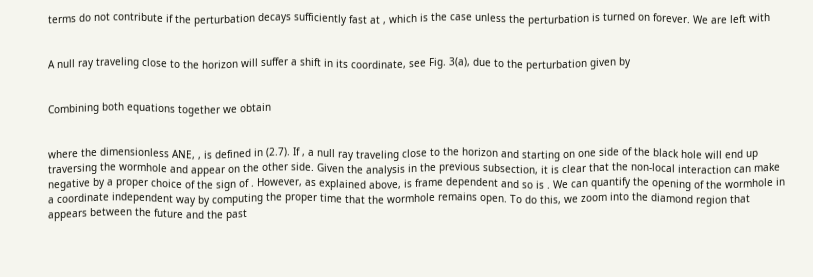terms do not contribute if the perturbation decays sufficiently fast at , which is the case unless the perturbation is turned on forever. We are left with


A null ray traveling close to the horizon will suffer a shift in its coordinate, see Fig. 3(a), due to the perturbation given by


Combining both equations together we obtain


where the dimensionless ANE, , is defined in (2.7). If , a null ray traveling close to the horizon and starting on one side of the black hole will end up traversing the wormhole and appear on the other side. Given the analysis in the previous subsection, it is clear that the non-local interaction can make negative by a proper choice of the sign of . However, as explained above, is frame dependent and so is . We can quantify the opening of the wormhole in a coordinate independent way by computing the proper time that the wormhole remains open. To do this, we zoom into the diamond region that appears between the future and the past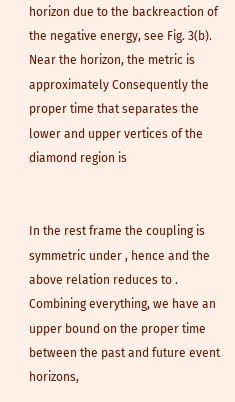horizon due to the backreaction of the negative energy, see Fig. 3(b). Near the horizon, the metric is approximately Consequently the proper time that separates the lower and upper vertices of the diamond region is


In the rest frame the coupling is symmetric under , hence and the above relation reduces to . Combining everything, we have an upper bound on the proper time between the past and future event horizons,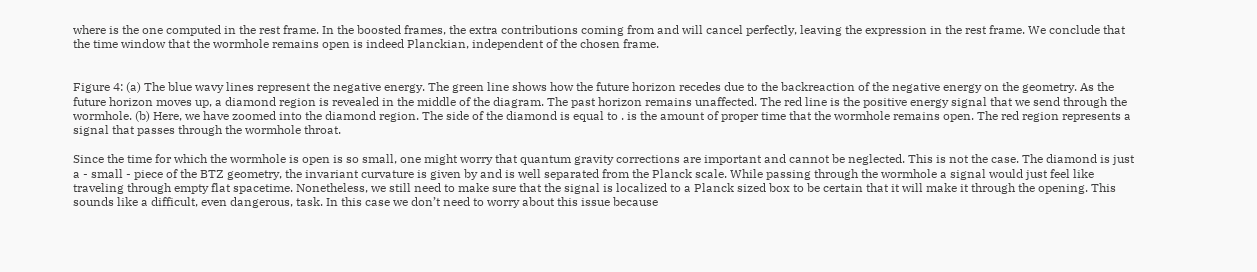where is the one computed in the rest frame. In the boosted frames, the extra contributions coming from and will cancel perfectly, leaving the expression in the rest frame. We conclude that the time window that the wormhole remains open is indeed Planckian, independent of the chosen frame.


Figure 4: (a) The blue wavy lines represent the negative energy. The green line shows how the future horizon recedes due to the backreaction of the negative energy on the geometry. As the future horizon moves up, a diamond region is revealed in the middle of the diagram. The past horizon remains unaffected. The red line is the positive energy signal that we send through the wormhole. (b) Here, we have zoomed into the diamond region. The side of the diamond is equal to . is the amount of proper time that the wormhole remains open. The red region represents a signal that passes through the wormhole throat.

Since the time for which the wormhole is open is so small, one might worry that quantum gravity corrections are important and cannot be neglected. This is not the case. The diamond is just a - small - piece of the BTZ geometry, the invariant curvature is given by and is well separated from the Planck scale. While passing through the wormhole a signal would just feel like traveling through empty flat spacetime. Nonetheless, we still need to make sure that the signal is localized to a Planck sized box to be certain that it will make it through the opening. This sounds like a difficult, even dangerous, task. In this case we don’t need to worry about this issue because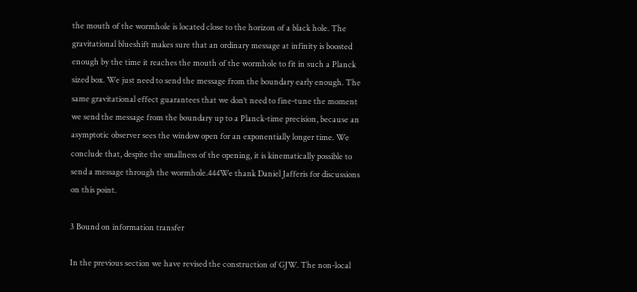the mouth of the wormhole is located close to the horizon of a black hole. The gravitational blueshift makes sure that an ordinary message at infinity is boosted enough by the time it reaches the mouth of the wormhole to fit in such a Planck sized box. We just need to send the message from the boundary early enough. The same gravitational effect guarantees that we don’t need to fine-tune the moment we send the message from the boundary up to a Planck-time precision, because an asymptotic observer sees the window open for an exponentially longer time. We conclude that, despite the smallness of the opening, it is kinematically possible to send a message through the wormhole.444We thank Daniel Jafferis for discussions on this point.

3 Bound on information transfer

In the previous section we have revised the construction of GJW. The non-local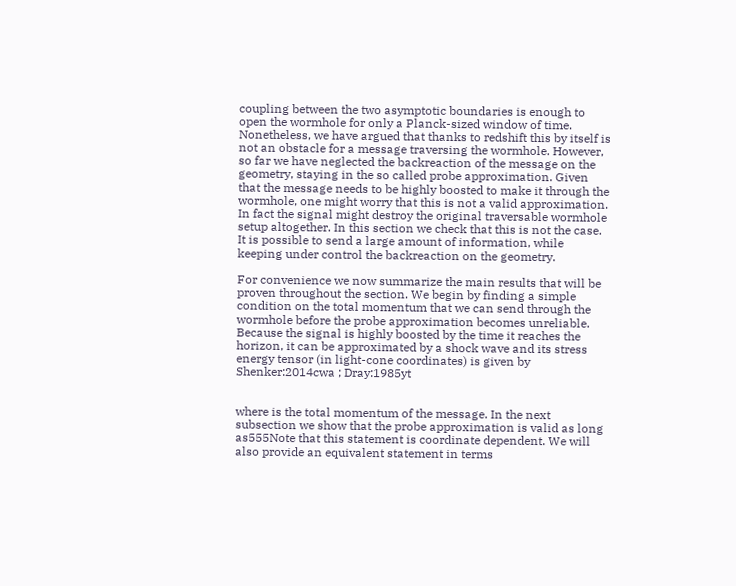coupling between the two asymptotic boundaries is enough to open the wormhole for only a Planck-sized window of time. Nonetheless, we have argued that thanks to redshift this by itself is not an obstacle for a message traversing the wormhole. However, so far we have neglected the backreaction of the message on the geometry, staying in the so called probe approximation. Given that the message needs to be highly boosted to make it through the wormhole, one might worry that this is not a valid approximation. In fact the signal might destroy the original traversable wormhole setup altogether. In this section we check that this is not the case. It is possible to send a large amount of information, while keeping under control the backreaction on the geometry.

For convenience we now summarize the main results that will be proven throughout the section. We begin by finding a simple condition on the total momentum that we can send through the wormhole before the probe approximation becomes unreliable. Because the signal is highly boosted by the time it reaches the horizon, it can be approximated by a shock wave and its stress energy tensor (in light-cone coordinates) is given by Shenker:2014cwa ; Dray:1985yt


where is the total momentum of the message. In the next subsection we show that the probe approximation is valid as long as555Note that this statement is coordinate dependent. We will also provide an equivalent statement in terms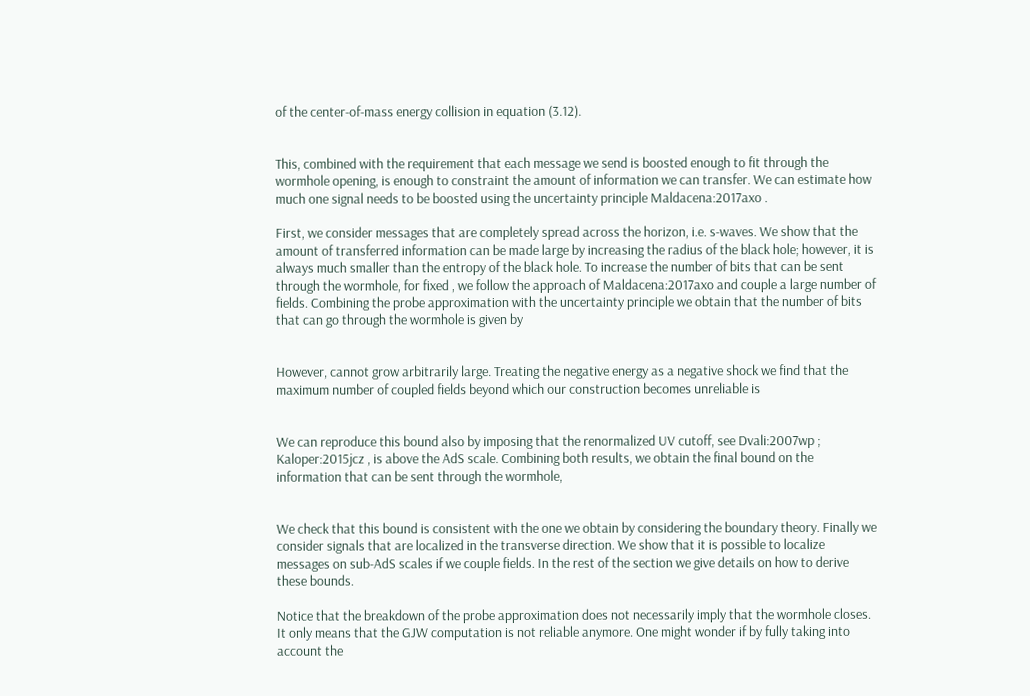of the center-of-mass energy collision in equation (3.12).


This, combined with the requirement that each message we send is boosted enough to fit through the wormhole opening, is enough to constraint the amount of information we can transfer. We can estimate how much one signal needs to be boosted using the uncertainty principle Maldacena:2017axo .

First, we consider messages that are completely spread across the horizon, i.e. s-waves. We show that the amount of transferred information can be made large by increasing the radius of the black hole; however, it is always much smaller than the entropy of the black hole. To increase the number of bits that can be sent through the wormhole, for fixed , we follow the approach of Maldacena:2017axo and couple a large number of fields. Combining the probe approximation with the uncertainty principle we obtain that the number of bits that can go through the wormhole is given by


However, cannot grow arbitrarily large. Treating the negative energy as a negative shock we find that the maximum number of coupled fields beyond which our construction becomes unreliable is


We can reproduce this bound also by imposing that the renormalized UV cutoff, see Dvali:2007wp ; Kaloper:2015jcz , is above the AdS scale. Combining both results, we obtain the final bound on the information that can be sent through the wormhole,


We check that this bound is consistent with the one we obtain by considering the boundary theory. Finally we consider signals that are localized in the transverse direction. We show that it is possible to localize messages on sub-AdS scales if we couple fields. In the rest of the section we give details on how to derive these bounds.

Notice that the breakdown of the probe approximation does not necessarily imply that the wormhole closes. It only means that the GJW computation is not reliable anymore. One might wonder if by fully taking into account the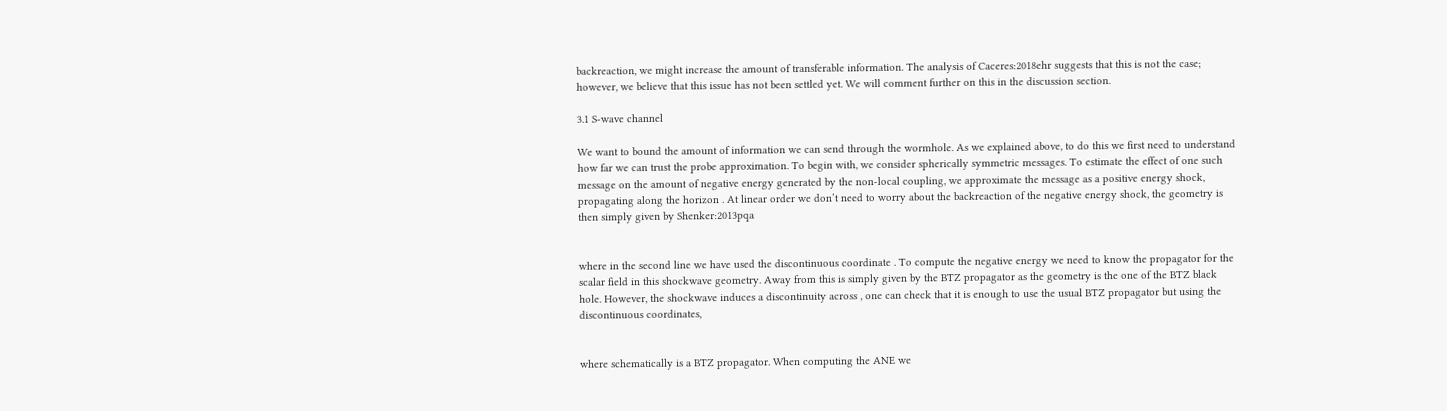backreaction, we might increase the amount of transferable information. The analysis of Caceres:2018ehr suggests that this is not the case; however, we believe that this issue has not been settled yet. We will comment further on this in the discussion section.

3.1 S-wave channel

We want to bound the amount of information we can send through the wormhole. As we explained above, to do this we first need to understand how far we can trust the probe approximation. To begin with, we consider spherically symmetric messages. To estimate the effect of one such message on the amount of negative energy generated by the non-local coupling, we approximate the message as a positive energy shock, propagating along the horizon . At linear order we don’t need to worry about the backreaction of the negative energy shock, the geometry is then simply given by Shenker:2013pqa


where in the second line we have used the discontinuous coordinate . To compute the negative energy we need to know the propagator for the scalar field in this shockwave geometry. Away from this is simply given by the BTZ propagator as the geometry is the one of the BTZ black hole. However, the shockwave induces a discontinuity across , one can check that it is enough to use the usual BTZ propagator but using the discontinuous coordinates,


where schematically is a BTZ propagator. When computing the ANE we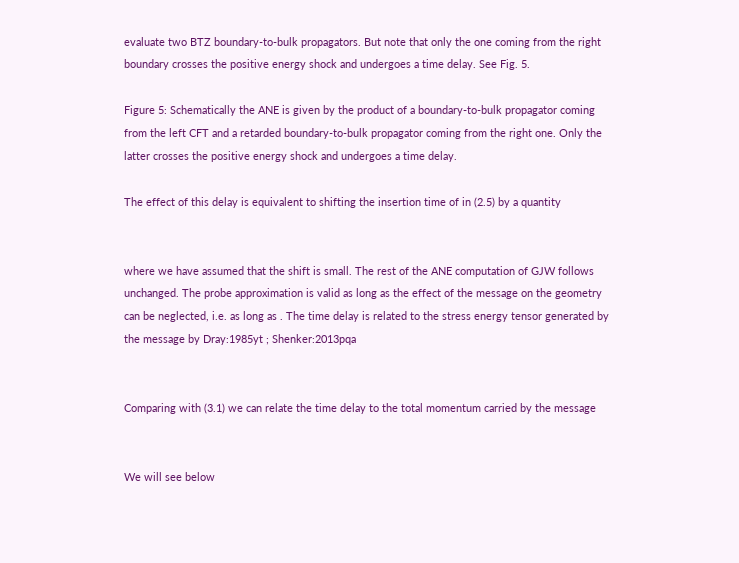evaluate two BTZ boundary-to-bulk propagators. But note that only the one coming from the right boundary crosses the positive energy shock and undergoes a time delay. See Fig. 5.

Figure 5: Schematically the ANE is given by the product of a boundary-to-bulk propagator coming from the left CFT and a retarded boundary-to-bulk propagator coming from the right one. Only the latter crosses the positive energy shock and undergoes a time delay.

The effect of this delay is equivalent to shifting the insertion time of in (2.5) by a quantity


where we have assumed that the shift is small. The rest of the ANE computation of GJW follows unchanged. The probe approximation is valid as long as the effect of the message on the geometry can be neglected, i.e. as long as . The time delay is related to the stress energy tensor generated by the message by Dray:1985yt ; Shenker:2013pqa


Comparing with (3.1) we can relate the time delay to the total momentum carried by the message


We will see below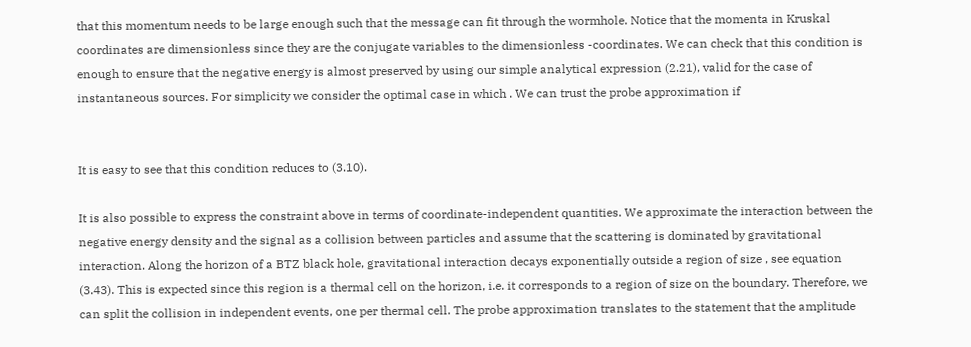that this momentum needs to be large enough such that the message can fit through the wormhole. Notice that the momenta in Kruskal coordinates are dimensionless since they are the conjugate variables to the dimensionless -coordinates. We can check that this condition is enough to ensure that the negative energy is almost preserved by using our simple analytical expression (2.21), valid for the case of instantaneous sources. For simplicity we consider the optimal case in which . We can trust the probe approximation if


It is easy to see that this condition reduces to (3.10).

It is also possible to express the constraint above in terms of coordinate-independent quantities. We approximate the interaction between the negative energy density and the signal as a collision between particles and assume that the scattering is dominated by gravitational interaction. Along the horizon of a BTZ black hole, gravitational interaction decays exponentially outside a region of size , see equation (3.43). This is expected since this region is a thermal cell on the horizon, i.e. it corresponds to a region of size on the boundary. Therefore, we can split the collision in independent events, one per thermal cell. The probe approximation translates to the statement that the amplitude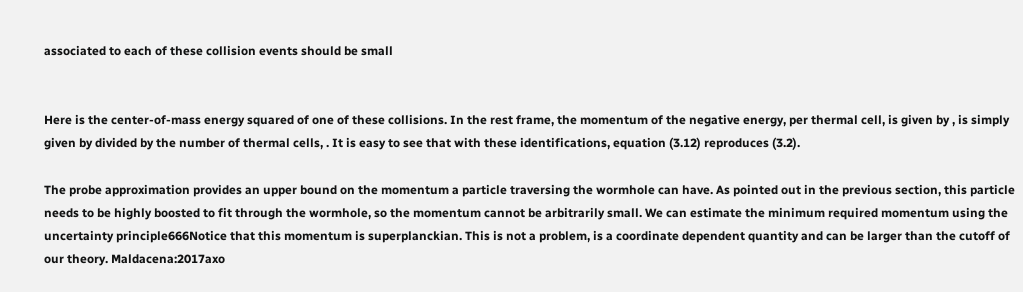associated to each of these collision events should be small


Here is the center-of-mass energy squared of one of these collisions. In the rest frame, the momentum of the negative energy, per thermal cell, is given by , is simply given by divided by the number of thermal cells, . It is easy to see that with these identifications, equation (3.12) reproduces (3.2).

The probe approximation provides an upper bound on the momentum a particle traversing the wormhole can have. As pointed out in the previous section, this particle needs to be highly boosted to fit through the wormhole, so the momentum cannot be arbitrarily small. We can estimate the minimum required momentum using the uncertainty principle666Notice that this momentum is superplanckian. This is not a problem, is a coordinate dependent quantity and can be larger than the cutoff of our theory. Maldacena:2017axo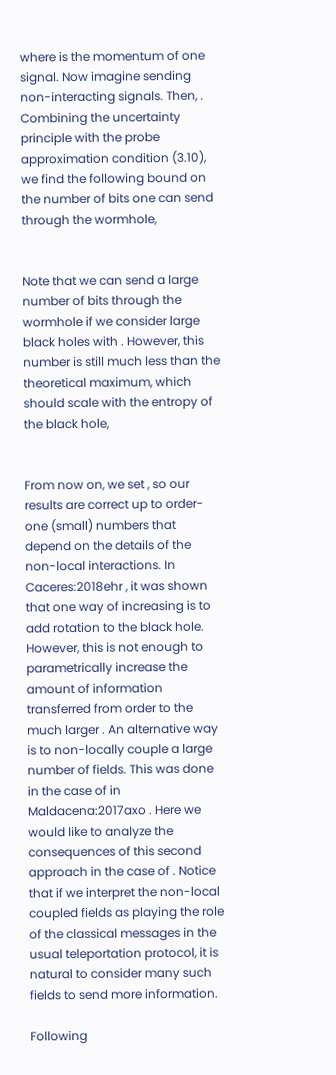where is the momentum of one signal. Now imagine sending non-interacting signals. Then, . Combining the uncertainty principle with the probe approximation condition (3.10), we find the following bound on the number of bits one can send through the wormhole,


Note that we can send a large number of bits through the wormhole if we consider large black holes with . However, this number is still much less than the theoretical maximum, which should scale with the entropy of the black hole,


From now on, we set , so our results are correct up to order-one (small) numbers that depend on the details of the non-local interactions. In Caceres:2018ehr , it was shown that one way of increasing is to add rotation to the black hole. However, this is not enough to parametrically increase the amount of information transferred from order to the much larger . An alternative way is to non-locally couple a large number of fields. This was done in the case of in Maldacena:2017axo . Here we would like to analyze the consequences of this second approach in the case of . Notice that if we interpret the non-local coupled fields as playing the role of the classical messages in the usual teleportation protocol, it is natural to consider many such fields to send more information.

Following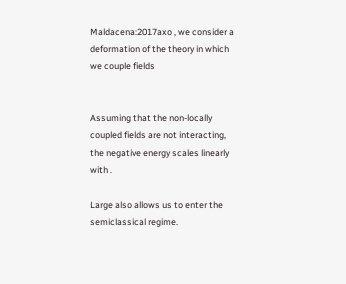Maldacena:2017axo , we consider a deformation of the theory in which we couple fields


Assuming that the non-locally coupled fields are not interacting, the negative energy scales linearly with .

Large also allows us to enter the semiclassical regime.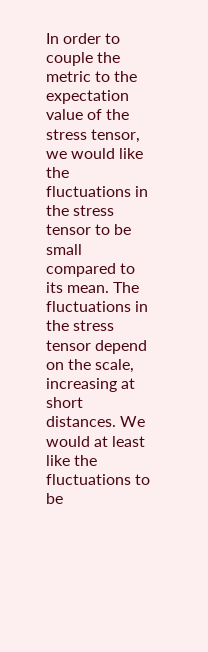In order to couple the metric to the expectation value of the stress tensor, we would like the fluctuations in the stress tensor to be small compared to its mean. The fluctuations in the stress tensor depend on the scale, increasing at short distances. We would at least like the fluctuations to be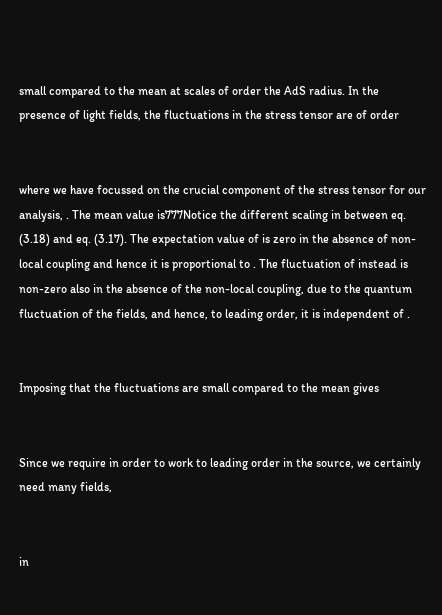small compared to the mean at scales of order the AdS radius. In the presence of light fields, the fluctuations in the stress tensor are of order


where we have focussed on the crucial component of the stress tensor for our analysis, . The mean value is777Notice the different scaling in between eq. (3.18) and eq. (3.17). The expectation value of is zero in the absence of non-local coupling and hence it is proportional to . The fluctuation of instead is non-zero also in the absence of the non-local coupling, due to the quantum fluctuation of the fields, and hence, to leading order, it is independent of .


Imposing that the fluctuations are small compared to the mean gives


Since we require in order to work to leading order in the source, we certainly need many fields,


in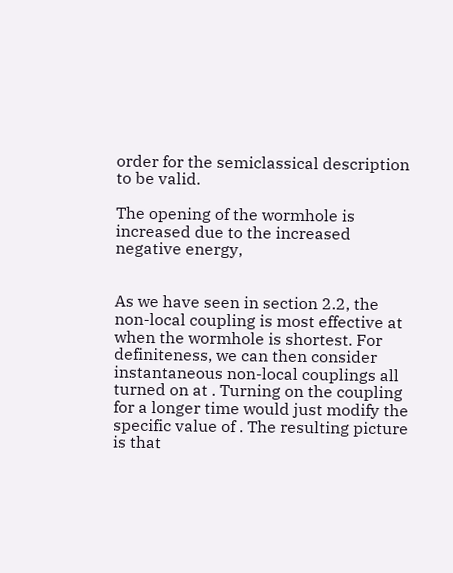order for the semiclassical description to be valid.

The opening of the wormhole is increased due to the increased negative energy,


As we have seen in section 2.2, the non-local coupling is most effective at when the wormhole is shortest. For definiteness, we can then consider instantaneous non-local couplings all turned on at . Turning on the coupling for a longer time would just modify the specific value of . The resulting picture is that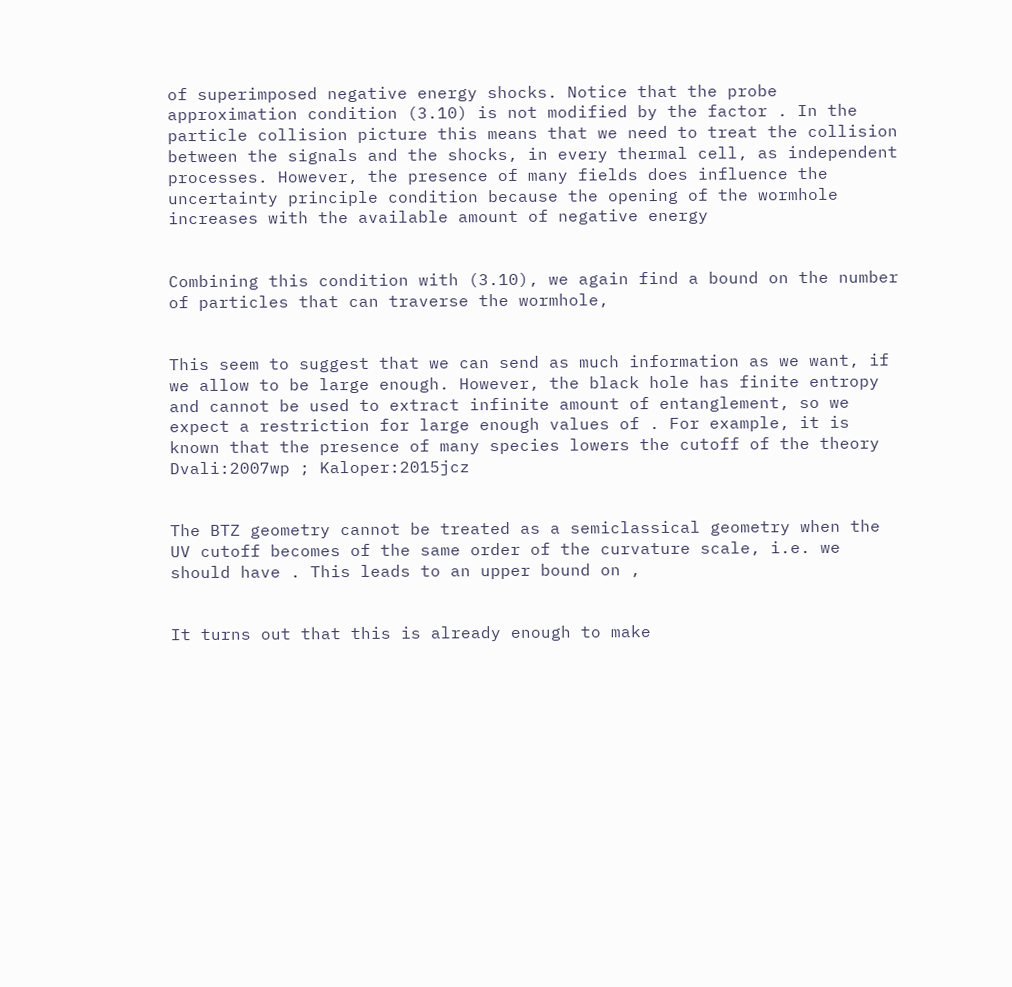of superimposed negative energy shocks. Notice that the probe approximation condition (3.10) is not modified by the factor . In the particle collision picture this means that we need to treat the collision between the signals and the shocks, in every thermal cell, as independent processes. However, the presence of many fields does influence the uncertainty principle condition because the opening of the wormhole increases with the available amount of negative energy


Combining this condition with (3.10), we again find a bound on the number of particles that can traverse the wormhole,


This seem to suggest that we can send as much information as we want, if we allow to be large enough. However, the black hole has finite entropy and cannot be used to extract infinite amount of entanglement, so we expect a restriction for large enough values of . For example, it is known that the presence of many species lowers the cutoff of the theory Dvali:2007wp ; Kaloper:2015jcz


The BTZ geometry cannot be treated as a semiclassical geometry when the UV cutoff becomes of the same order of the curvature scale, i.e. we should have . This leads to an upper bound on ,


It turns out that this is already enough to make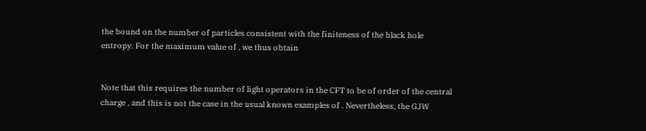the bound on the number of particles consistent with the finiteness of the black hole entropy. For the maximum value of , we thus obtain


Note that this requires the number of light operators in the CFT to be of order of the central charge , and this is not the case in the usual known examples of . Nevertheless, the GJW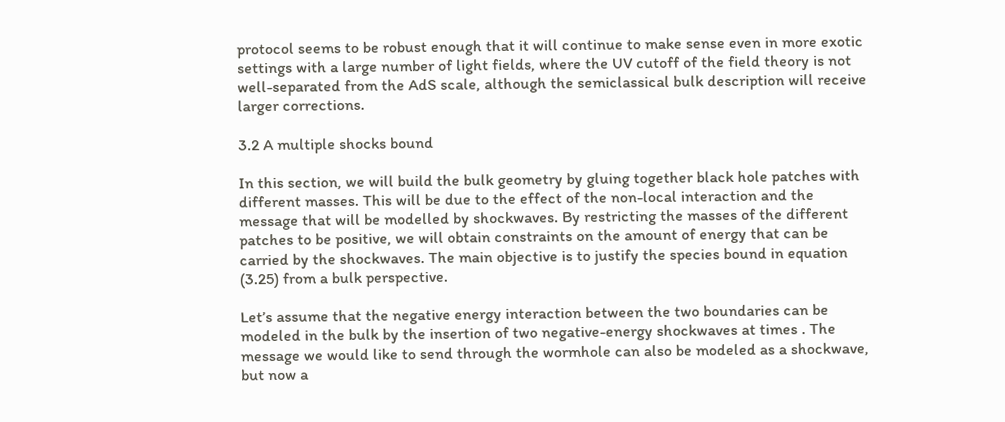protocol seems to be robust enough that it will continue to make sense even in more exotic settings with a large number of light fields, where the UV cutoff of the field theory is not well-separated from the AdS scale, although the semiclassical bulk description will receive larger corrections.

3.2 A multiple shocks bound

In this section, we will build the bulk geometry by gluing together black hole patches with different masses. This will be due to the effect of the non-local interaction and the message that will be modelled by shockwaves. By restricting the masses of the different patches to be positive, we will obtain constraints on the amount of energy that can be carried by the shockwaves. The main objective is to justify the species bound in equation (3.25) from a bulk perspective.

Let’s assume that the negative energy interaction between the two boundaries can be modeled in the bulk by the insertion of two negative-energy shockwaves at times . The message we would like to send through the wormhole can also be modeled as a shockwave, but now a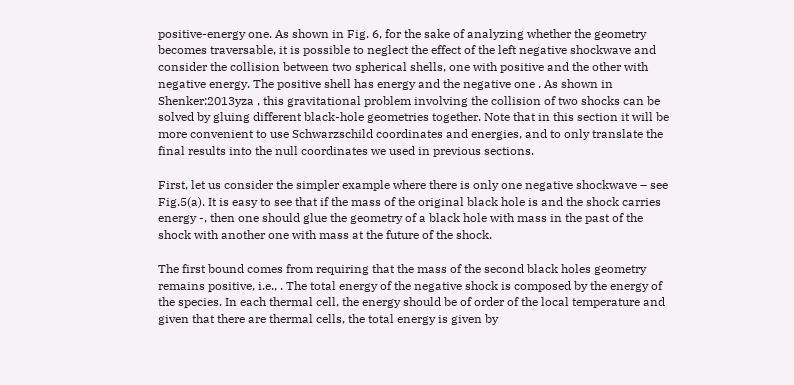positive-energy one. As shown in Fig. 6, for the sake of analyzing whether the geometry becomes traversable, it is possible to neglect the effect of the left negative shockwave and consider the collision between two spherical shells, one with positive and the other with negative energy. The positive shell has energy and the negative one . As shown in Shenker:2013yza , this gravitational problem involving the collision of two shocks can be solved by gluing different black-hole geometries together. Note that in this section it will be more convenient to use Schwarzschild coordinates and energies, and to only translate the final results into the null coordinates we used in previous sections.

First, let us consider the simpler example where there is only one negative shockwave – see Fig.5(a). It is easy to see that if the mass of the original black hole is and the shock carries energy -, then one should glue the geometry of a black hole with mass in the past of the shock with another one with mass at the future of the shock.

The first bound comes from requiring that the mass of the second black holes geometry remains positive, i.e., . The total energy of the negative shock is composed by the energy of the species. In each thermal cell, the energy should be of order of the local temperature and given that there are thermal cells, the total energy is given by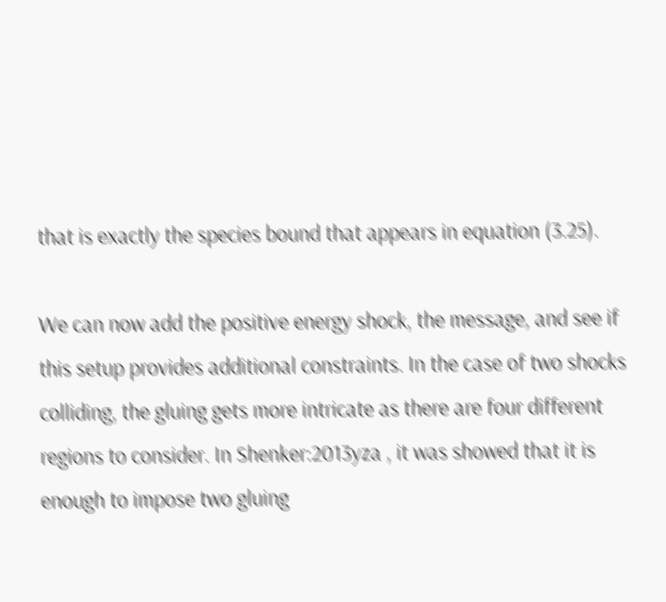that is exactly the species bound that appears in equation (3.25).

We can now add the positive energy shock, the message, and see if this setup provides additional constraints. In the case of two shocks colliding, the gluing gets more intricate as there are four different regions to consider. In Shenker:2013yza , it was showed that it is enough to impose two gluing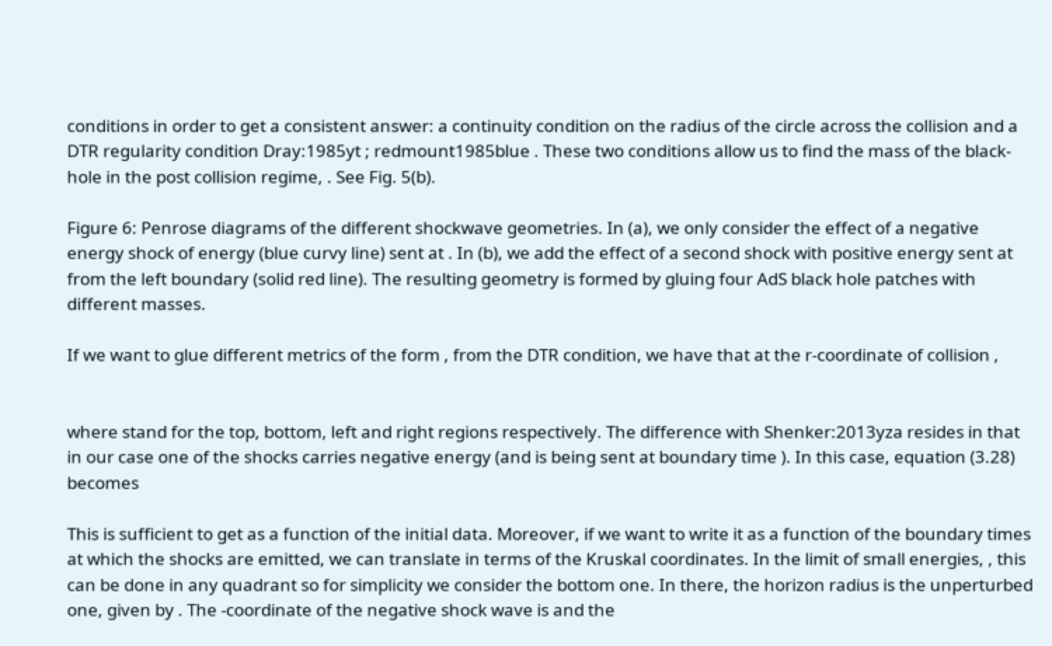conditions in order to get a consistent answer: a continuity condition on the radius of the circle across the collision and a DTR regularity condition Dray:1985yt ; redmount1985blue . These two conditions allow us to find the mass of the black-hole in the post collision regime, . See Fig. 5(b).

Figure 6: Penrose diagrams of the different shockwave geometries. In (a), we only consider the effect of a negative energy shock of energy (blue curvy line) sent at . In (b), we add the effect of a second shock with positive energy sent at from the left boundary (solid red line). The resulting geometry is formed by gluing four AdS black hole patches with different masses.

If we want to glue different metrics of the form , from the DTR condition, we have that at the r-coordinate of collision ,


where stand for the top, bottom, left and right regions respectively. The difference with Shenker:2013yza resides in that in our case one of the shocks carries negative energy (and is being sent at boundary time ). In this case, equation (3.28) becomes

This is sufficient to get as a function of the initial data. Moreover, if we want to write it as a function of the boundary times at which the shocks are emitted, we can translate in terms of the Kruskal coordinates. In the limit of small energies, , this can be done in any quadrant so for simplicity we consider the bottom one. In there, the horizon radius is the unperturbed one, given by . The -coordinate of the negative shock wave is and the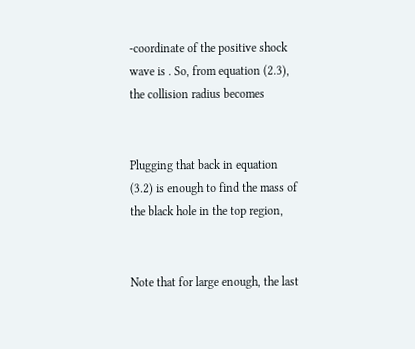-coordinate of the positive shock wave is . So, from equation (2.3), the collision radius becomes


Plugging that back in equation (3.2) is enough to find the mass of the black hole in the top region,


Note that for large enough, the last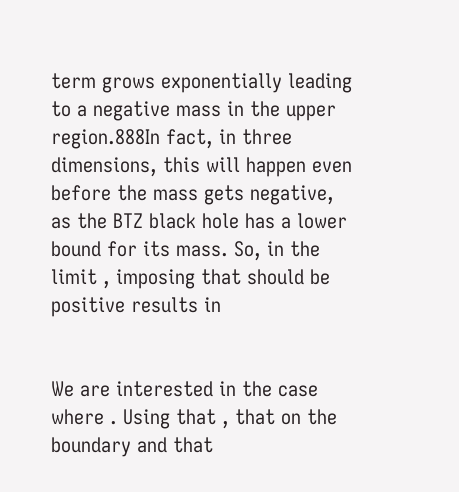term grows exponentially leading to a negative mass in the upper region.888In fact, in three dimensions, this will happen even before the mass gets negative, as the BTZ black hole has a lower bound for its mass. So, in the limit , imposing that should be positive results in


We are interested in the case where . Using that , that on the boundary and that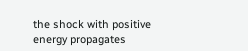the shock with positive energy propagates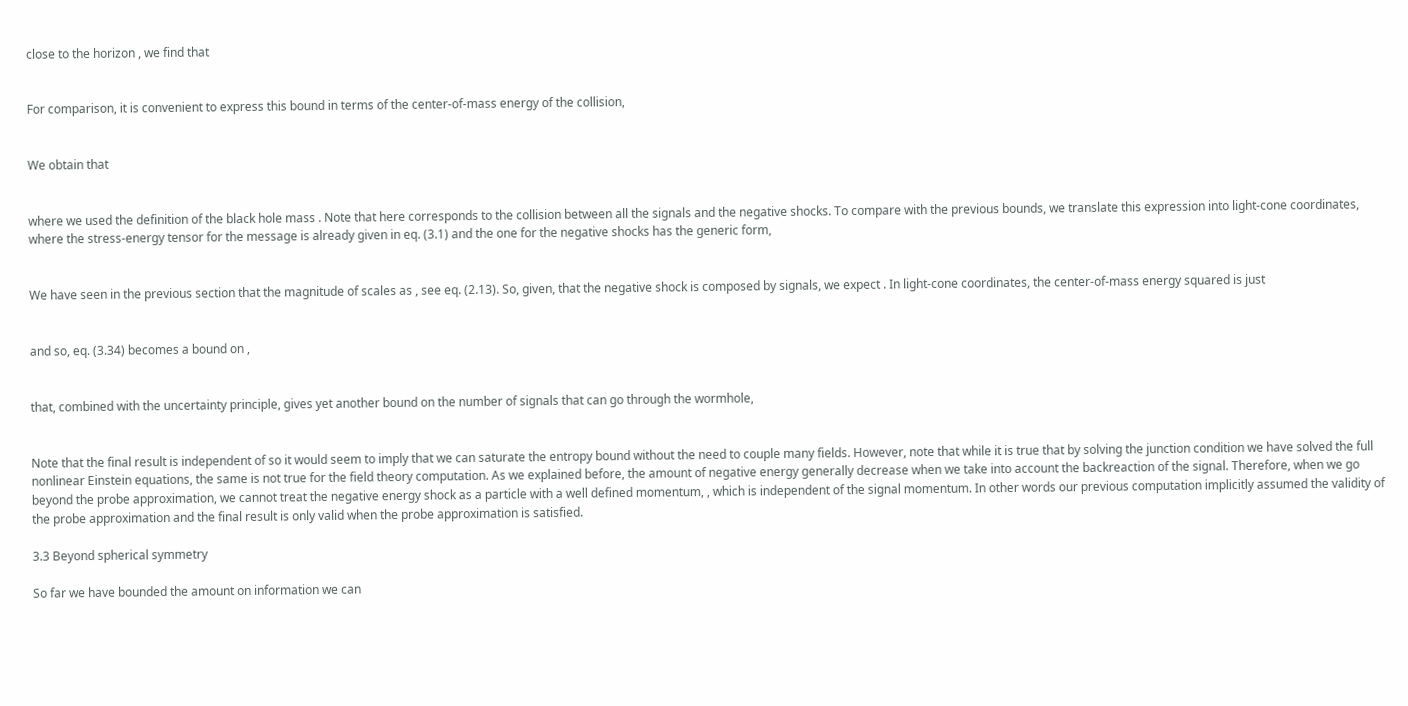close to the horizon , we find that


For comparison, it is convenient to express this bound in terms of the center-of-mass energy of the collision,


We obtain that


where we used the definition of the black hole mass . Note that here corresponds to the collision between all the signals and the negative shocks. To compare with the previous bounds, we translate this expression into light-cone coordinates, where the stress-energy tensor for the message is already given in eq. (3.1) and the one for the negative shocks has the generic form,


We have seen in the previous section that the magnitude of scales as , see eq. (2.13). So, given, that the negative shock is composed by signals, we expect . In light-cone coordinates, the center-of-mass energy squared is just


and so, eq. (3.34) becomes a bound on ,


that, combined with the uncertainty principle, gives yet another bound on the number of signals that can go through the wormhole,


Note that the final result is independent of so it would seem to imply that we can saturate the entropy bound without the need to couple many fields. However, note that while it is true that by solving the junction condition we have solved the full nonlinear Einstein equations, the same is not true for the field theory computation. As we explained before, the amount of negative energy generally decrease when we take into account the backreaction of the signal. Therefore, when we go beyond the probe approximation, we cannot treat the negative energy shock as a particle with a well defined momentum, , which is independent of the signal momentum. In other words our previous computation implicitly assumed the validity of the probe approximation and the final result is only valid when the probe approximation is satisfied.

3.3 Beyond spherical symmetry

So far we have bounded the amount on information we can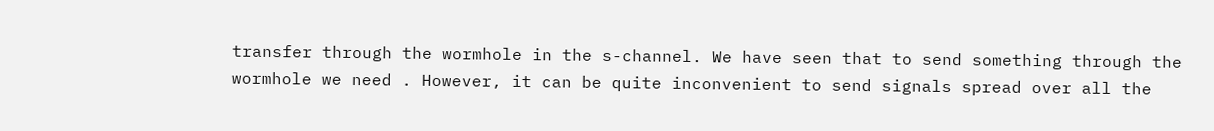transfer through the wormhole in the s-channel. We have seen that to send something through the wormhole we need . However, it can be quite inconvenient to send signals spread over all the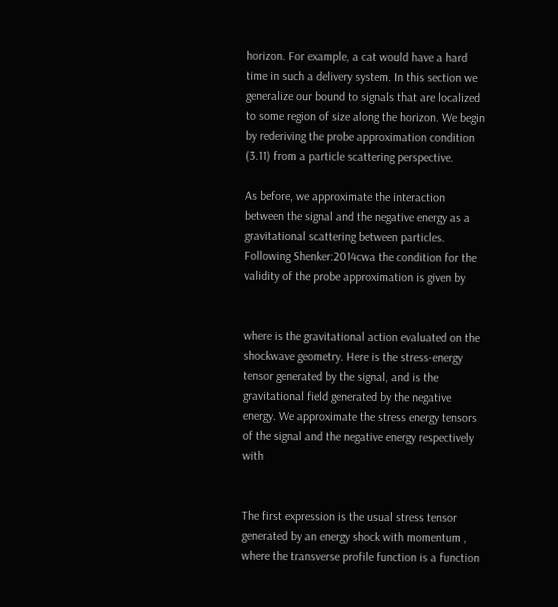horizon. For example, a cat would have a hard time in such a delivery system. In this section we generalize our bound to signals that are localized to some region of size along the horizon. We begin by rederiving the probe approximation condition (3.11) from a particle scattering perspective.

As before, we approximate the interaction between the signal and the negative energy as a gravitational scattering between particles. Following Shenker:2014cwa the condition for the validity of the probe approximation is given by


where is the gravitational action evaluated on the shockwave geometry. Here is the stress-energy tensor generated by the signal, and is the gravitational field generated by the negative energy. We approximate the stress energy tensors of the signal and the negative energy respectively with


The first expression is the usual stress tensor generated by an energy shock with momentum , where the transverse profile function is a function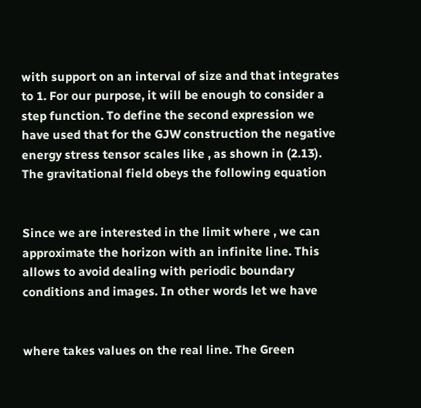with support on an interval of size and that integrates to 1. For our purpose, it will be enough to consider a step function. To define the second expression we have used that for the GJW construction the negative energy stress tensor scales like , as shown in (2.13). The gravitational field obeys the following equation


Since we are interested in the limit where , we can approximate the horizon with an infinite line. This allows to avoid dealing with periodic boundary conditions and images. In other words let we have


where takes values on the real line. The Green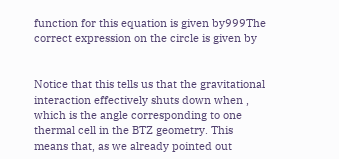function for this equation is given by999The correct expression on the circle is given by


Notice that this tells us that the gravitational interaction effectively shuts down when , which is the angle corresponding to one thermal cell in the BTZ geometry. This means that, as we already pointed out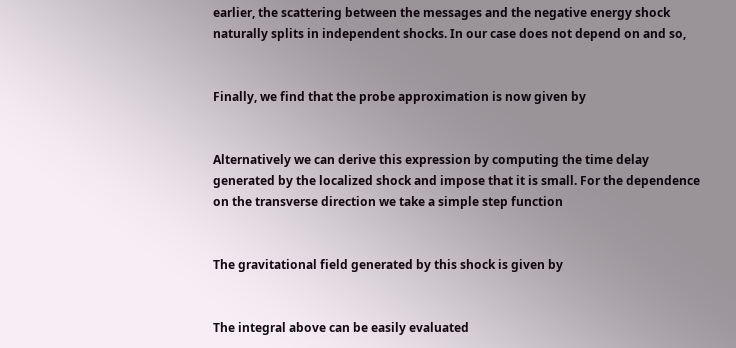earlier, the scattering between the messages and the negative energy shock naturally splits in independent shocks. In our case does not depend on and so,


Finally, we find that the probe approximation is now given by


Alternatively we can derive this expression by computing the time delay generated by the localized shock and impose that it is small. For the dependence on the transverse direction we take a simple step function


The gravitational field generated by this shock is given by


The integral above can be easily evaluated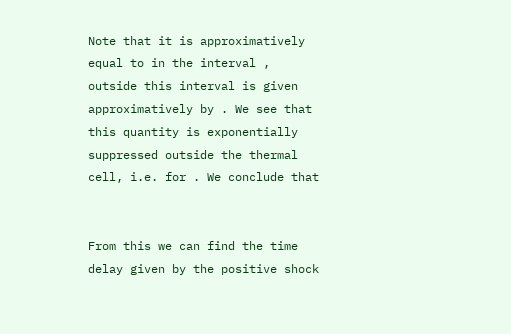Note that it is approximatively equal to in the interval , outside this interval is given approximatively by . We see that this quantity is exponentially suppressed outside the thermal cell, i.e. for . We conclude that


From this we can find the time delay given by the positive shock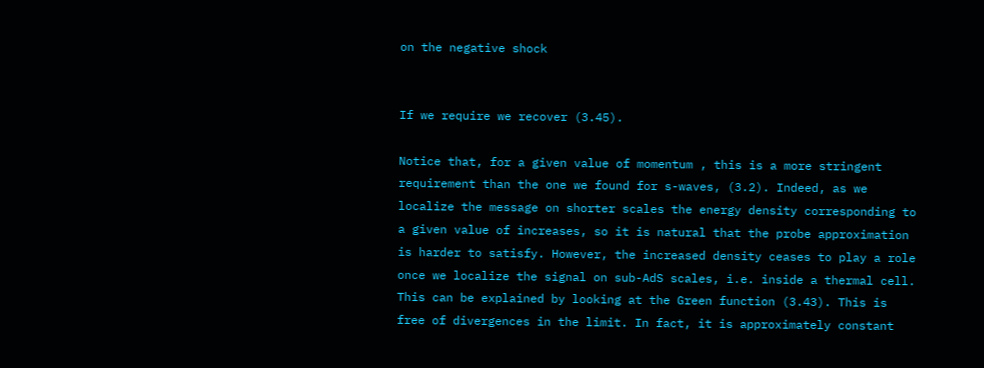on the negative shock


If we require we recover (3.45).

Notice that, for a given value of momentum , this is a more stringent requirement than the one we found for s-waves, (3.2). Indeed, as we localize the message on shorter scales the energy density corresponding to a given value of increases, so it is natural that the probe approximation is harder to satisfy. However, the increased density ceases to play a role once we localize the signal on sub-AdS scales, i.e. inside a thermal cell. This can be explained by looking at the Green function (3.43). This is free of divergences in the limit. In fact, it is approximately constant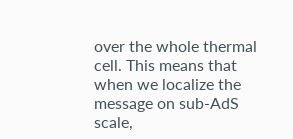over the whole thermal cell. This means that when we localize the message on sub-AdS scale,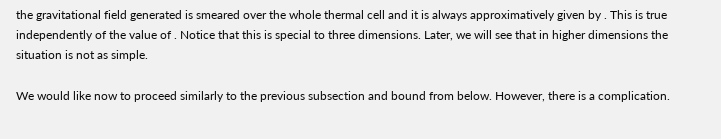the gravitational field generated is smeared over the whole thermal cell and it is always approximatively given by . This is true independently of the value of . Notice that this is special to three dimensions. Later, we will see that in higher dimensions the situation is not as simple.

We would like now to proceed similarly to the previous subsection and bound from below. However, there is a complication.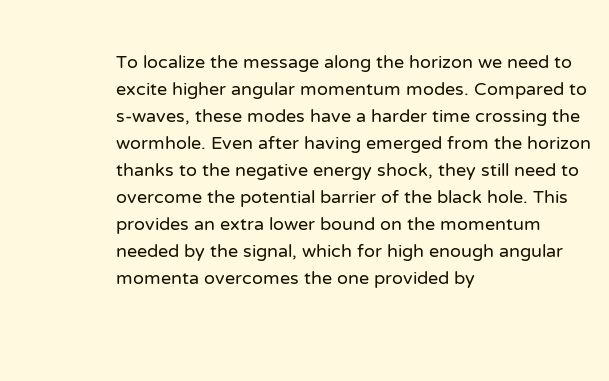To localize the message along the horizon we need to excite higher angular momentum modes. Compared to s-waves, these modes have a harder time crossing the wormhole. Even after having emerged from the horizon thanks to the negative energy shock, they still need to overcome the potential barrier of the black hole. This provides an extra lower bound on the momentum needed by the signal, which for high enough angular momenta overcomes the one provided by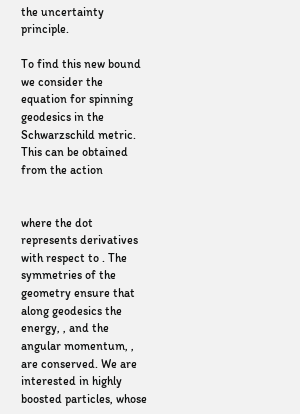the uncertainty principle.

To find this new bound we consider the equation for spinning geodesics in the Schwarzschild metric. This can be obtained from the action


where the dot represents derivatives with respect to . The symmetries of the geometry ensure that along geodesics the energy, , and the angular momentum, , are conserved. We are interested in highly boosted particles, whose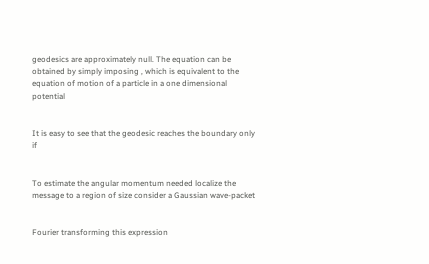geodesics are approximately null. The equation can be obtained by simply imposing , which is equivalent to the equation of motion of a particle in a one dimensional potential


It is easy to see that the geodesic reaches the boundary only if


To estimate the angular momentum needed localize the message to a region of size consider a Gaussian wave-packet


Fourier transforming this expression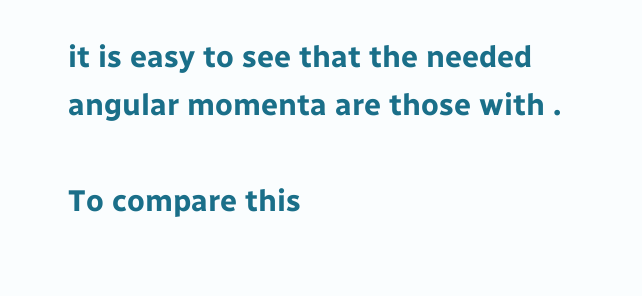it is easy to see that the needed angular momenta are those with .

To compare this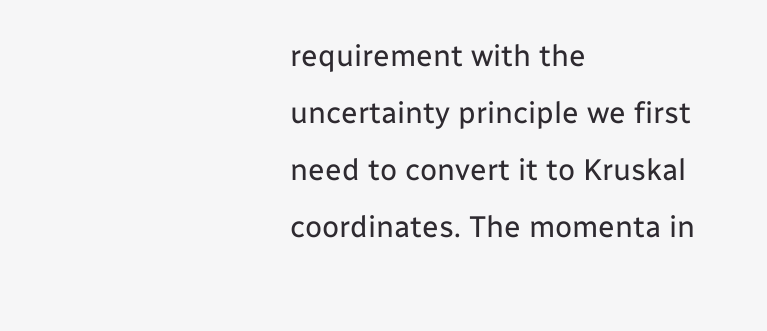requirement with the uncertainty principle we first need to convert it to Kruskal coordinates. The momenta in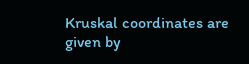Kruskal coordinates are given by